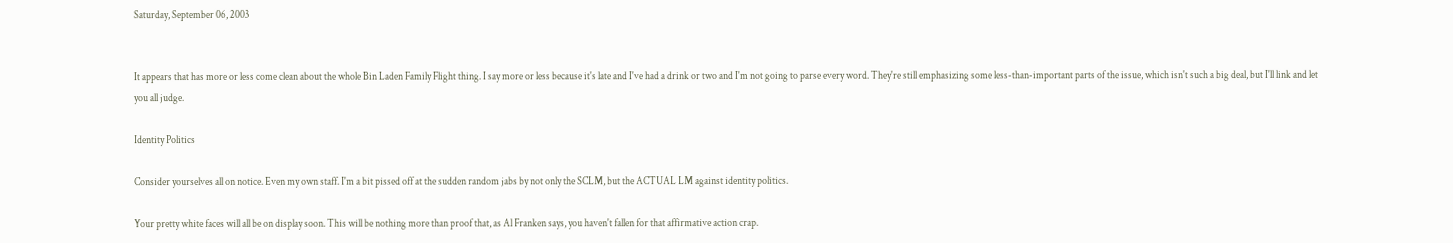Saturday, September 06, 2003


It appears that has more or less come clean about the whole Bin Laden Family Flight thing. I say more or less because it's late and I've had a drink or two and I'm not going to parse every word. They're still emphasizing some less-than-important parts of the issue, which isn't such a big deal, but I'll link and let you all judge.

Identity Politics

Consider yourselves all on notice. Even my own staff. I'm a bit pissed off at the sudden random jabs by not only the SCLM, but the ACTUAL LM against identity politics.

Your pretty white faces will all be on display soon. This will be nothing more than proof that, as Al Franken says, you haven't fallen for that affirmative action crap.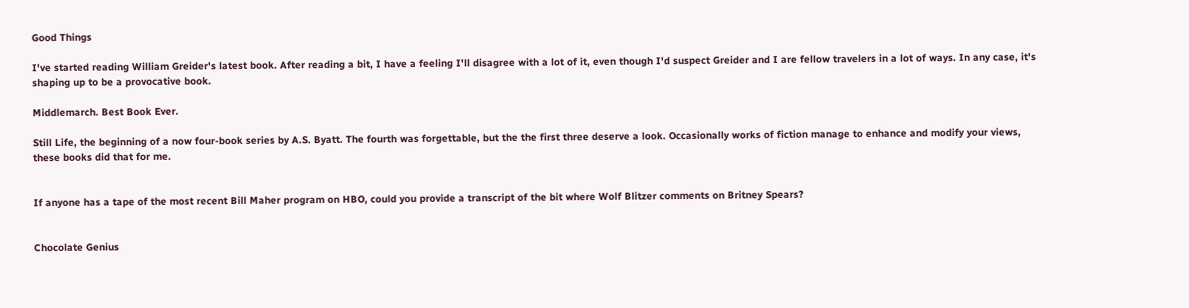Good Things

I've started reading William Greider's latest book. After reading a bit, I have a feeling I'll disagree with a lot of it, even though I'd suspect Greider and I are fellow travelers in a lot of ways. In any case, it's shaping up to be a provocative book.

Middlemarch. Best Book Ever.

Still Life, the beginning of a now four-book series by A.S. Byatt. The fourth was forgettable, but the the first three deserve a look. Occasionally works of fiction manage to enhance and modify your views, these books did that for me.


If anyone has a tape of the most recent Bill Maher program on HBO, could you provide a transcript of the bit where Wolf Blitzer comments on Britney Spears?


Chocolate Genius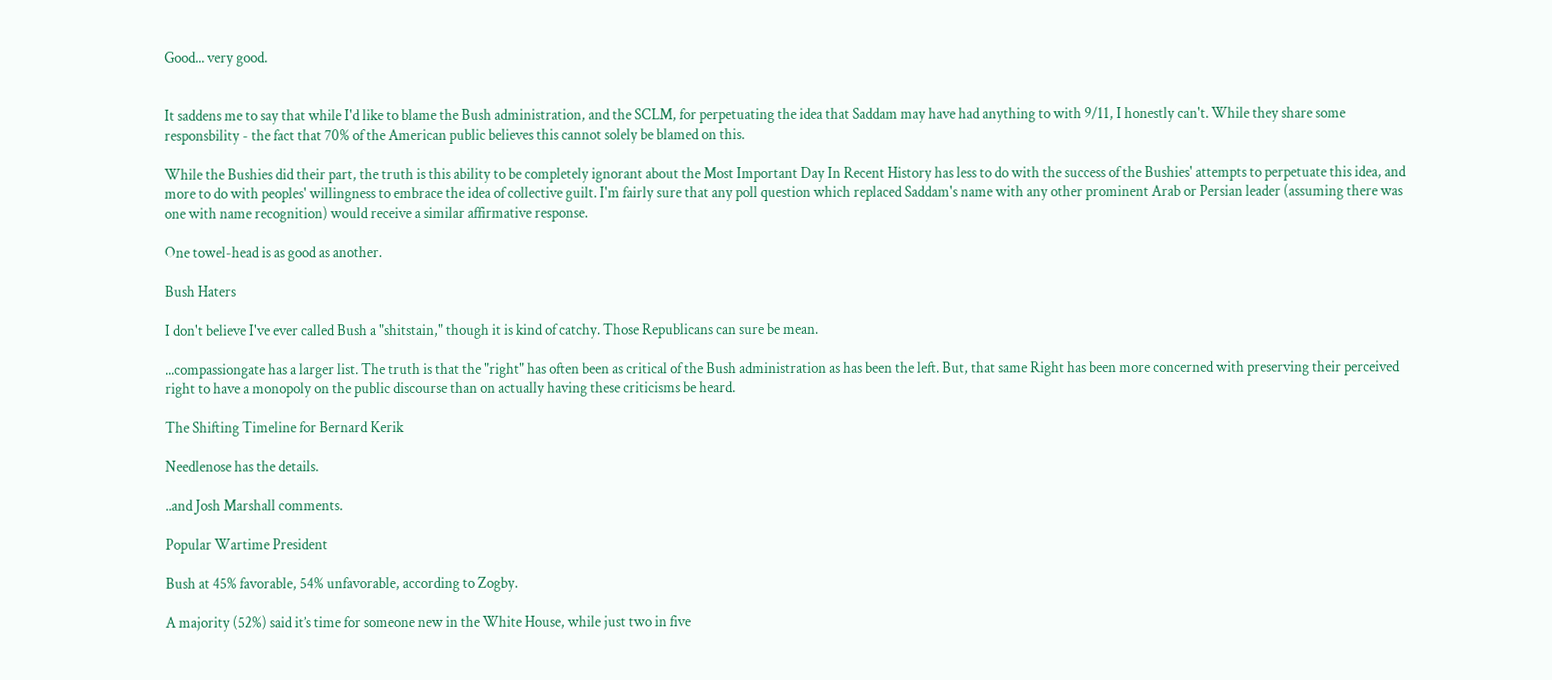Good... very good.


It saddens me to say that while I'd like to blame the Bush administration, and the SCLM, for perpetuating the idea that Saddam may have had anything to with 9/11, I honestly can't. While they share some responsbility - the fact that 70% of the American public believes this cannot solely be blamed on this.

While the Bushies did their part, the truth is this ability to be completely ignorant about the Most Important Day In Recent History has less to do with the success of the Bushies' attempts to perpetuate this idea, and more to do with peoples' willingness to embrace the idea of collective guilt. I'm fairly sure that any poll question which replaced Saddam's name with any other prominent Arab or Persian leader (assuming there was one with name recognition) would receive a similar affirmative response.

One towel-head is as good as another.

Bush Haters

I don't believe I've ever called Bush a "shitstain," though it is kind of catchy. Those Republicans can sure be mean.

...compassiongate has a larger list. The truth is that the "right" has often been as critical of the Bush administration as has been the left. But, that same Right has been more concerned with preserving their perceived right to have a monopoly on the public discourse than on actually having these criticisms be heard.

The Shifting Timeline for Bernard Kerik

Needlenose has the details.

..and Josh Marshall comments.

Popular Wartime President

Bush at 45% favorable, 54% unfavorable, according to Zogby.

A majority (52%) said it’s time for someone new in the White House, while just two in five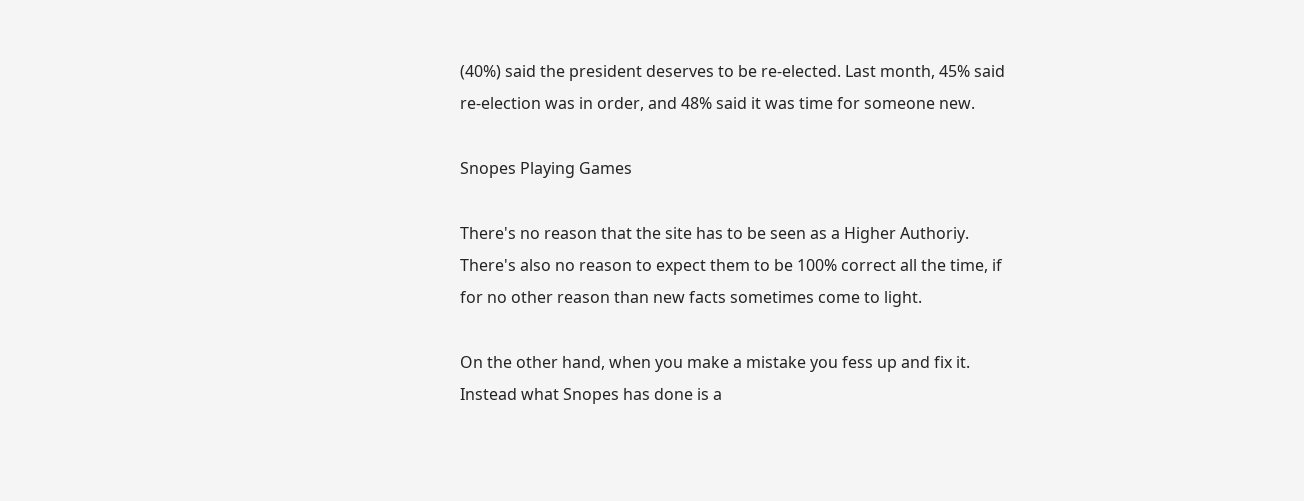(40%) said the president deserves to be re-elected. Last month, 45% said re-election was in order, and 48% said it was time for someone new.

Snopes Playing Games

There's no reason that the site has to be seen as a Higher Authoriy. There's also no reason to expect them to be 100% correct all the time, if for no other reason than new facts sometimes come to light.

On the other hand, when you make a mistake you fess up and fix it. Instead what Snopes has done is a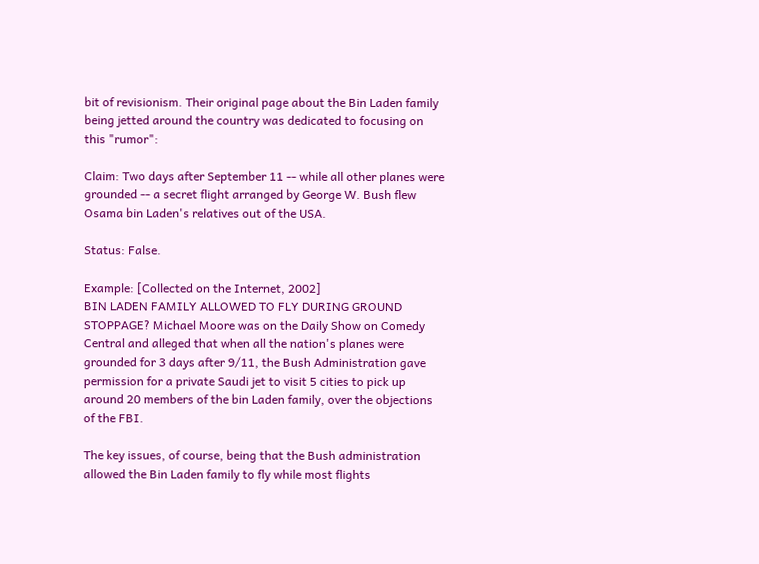bit of revisionism. Their original page about the Bin Laden family being jetted around the country was dedicated to focusing on this "rumor":

Claim: Two days after September 11 -- while all other planes were grounded -- a secret flight arranged by George W. Bush flew Osama bin Laden's relatives out of the USA.

Status: False.

Example: [Collected on the Internet, 2002]
BIN LADEN FAMILY ALLOWED TO FLY DURING GROUND STOPPAGE? Michael Moore was on the Daily Show on Comedy Central and alleged that when all the nation's planes were grounded for 3 days after 9/11, the Bush Administration gave permission for a private Saudi jet to visit 5 cities to pick up around 20 members of the bin Laden family, over the objections of the FBI.

The key issues, of course, being that the Bush administration allowed the Bin Laden family to fly while most flights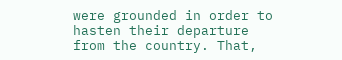were grounded in order to hasten their departure from the country. That,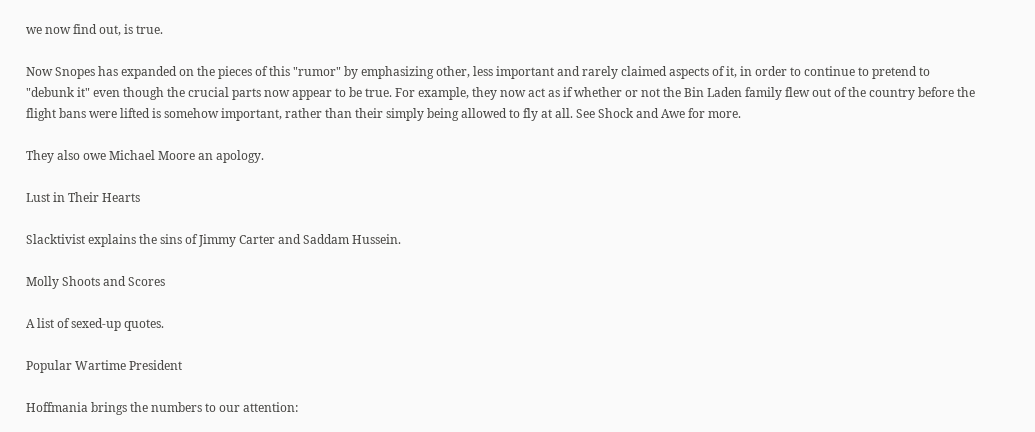we now find out, is true.

Now Snopes has expanded on the pieces of this "rumor" by emphasizing other, less important and rarely claimed aspects of it, in order to continue to pretend to "debunk it" even though the crucial parts now appear to be true. For example, they now act as if whether or not the Bin Laden family flew out of the country before the flight bans were lifted is somehow important, rather than their simply being allowed to fly at all. See Shock and Awe for more.

They also owe Michael Moore an apology.

Lust in Their Hearts

Slacktivist explains the sins of Jimmy Carter and Saddam Hussein.

Molly Shoots and Scores

A list of sexed-up quotes.

Popular Wartime President

Hoffmania brings the numbers to our attention: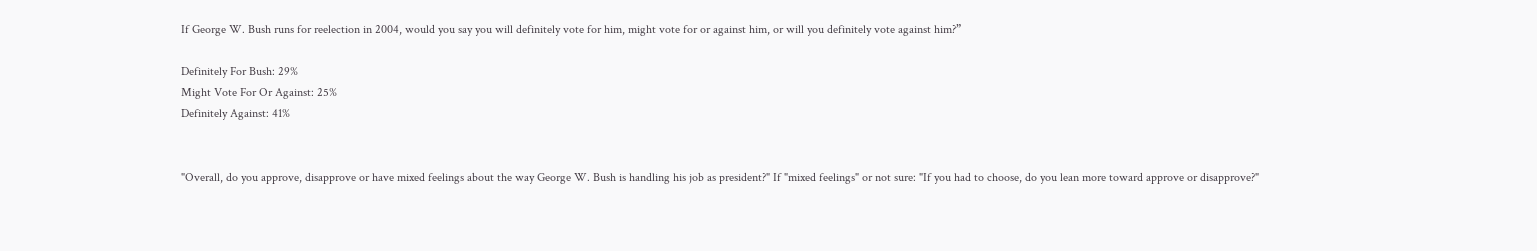If George W. Bush runs for reelection in 2004, would you say you will definitely vote for him, might vote for or against him, or will you definitely vote against him?”

Definitely For Bush: 29%
Might Vote For Or Against: 25%
Definitely Against: 41%


"Overall, do you approve, disapprove or have mixed feelings about the way George W. Bush is handling his job as president?" If "mixed feelings" or not sure: "If you had to choose, do you lean more toward approve or disapprove?"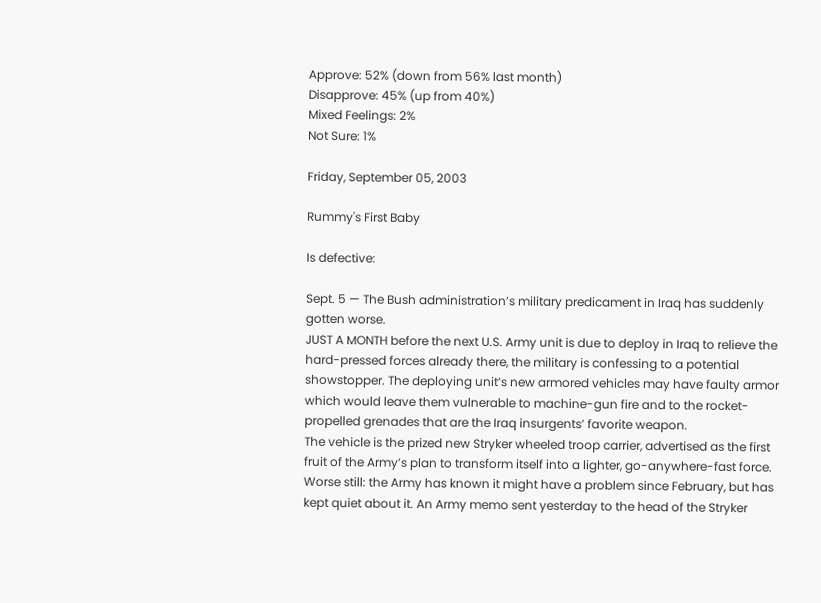Approve: 52% (down from 56% last month)
Disapprove: 45% (up from 40%)
Mixed Feelings: 2%
Not Sure: 1%

Friday, September 05, 2003

Rummy's First Baby

Is defective:

Sept. 5 — The Bush administration’s military predicament in Iraq has suddenly gotten worse.
JUST A MONTH before the next U.S. Army unit is due to deploy in Iraq to relieve the hard-pressed forces already there, the military is confessing to a potential showstopper. The deploying unit’s new armored vehicles may have faulty armor which would leave them vulnerable to machine-gun fire and to the rocket-propelled grenades that are the Iraq insurgents’ favorite weapon.
The vehicle is the prized new Stryker wheeled troop carrier, advertised as the first fruit of the Army’s plan to transform itself into a lighter, go-anywhere-fast force.
Worse still: the Army has known it might have a problem since February, but has kept quiet about it. An Army memo sent yesterday to the head of the Stryker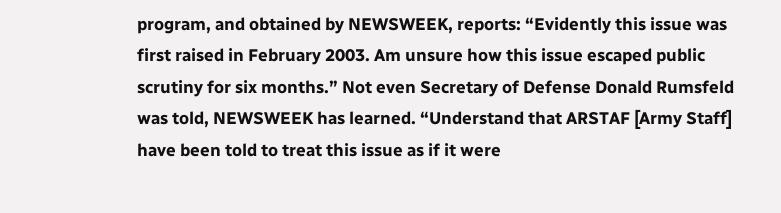program, and obtained by NEWSWEEK, reports: “Evidently this issue was first raised in February 2003. Am unsure how this issue escaped public scrutiny for six months.” Not even Secretary of Defense Donald Rumsfeld was told, NEWSWEEK has learned. “Understand that ARSTAF [Army Staff] have been told to treat this issue as if it were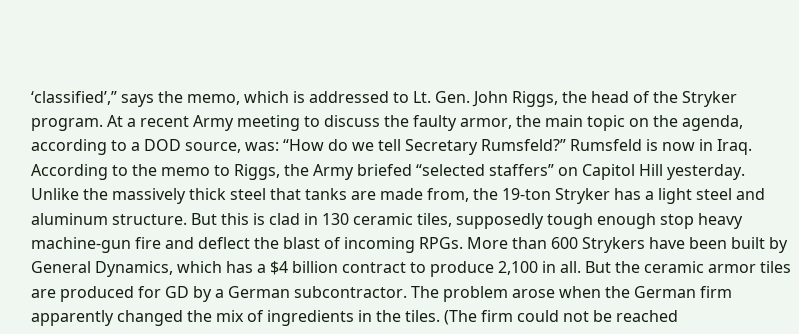‘classified’,” says the memo, which is addressed to Lt. Gen. John Riggs, the head of the Stryker program. At a recent Army meeting to discuss the faulty armor, the main topic on the agenda, according to a DOD source, was: “How do we tell Secretary Rumsfeld?” Rumsfeld is now in Iraq. According to the memo to Riggs, the Army briefed “selected staffers” on Capitol Hill yesterday.
Unlike the massively thick steel that tanks are made from, the 19-ton Stryker has a light steel and aluminum structure. But this is clad in 130 ceramic tiles, supposedly tough enough stop heavy machine-gun fire and deflect the blast of incoming RPGs. More than 600 Strykers have been built by General Dynamics, which has a $4 billion contract to produce 2,100 in all. But the ceramic armor tiles are produced for GD by a German subcontractor. The problem arose when the German firm apparently changed the mix of ingredients in the tiles. (The firm could not be reached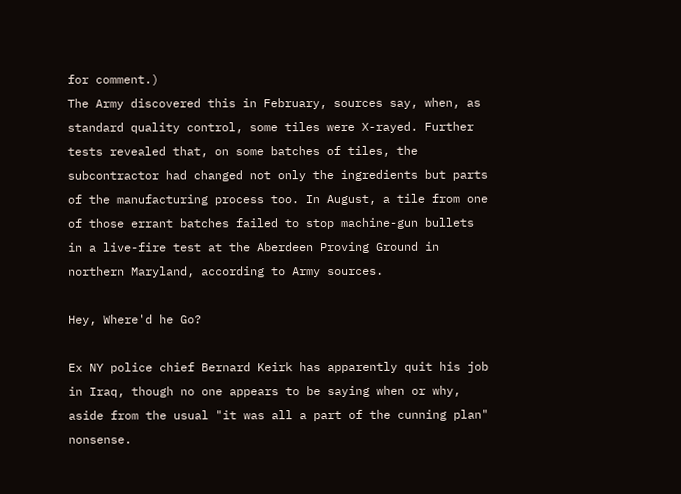for comment.)
The Army discovered this in February, sources say, when, as standard quality control, some tiles were X-rayed. Further tests revealed that, on some batches of tiles, the subcontractor had changed not only the ingredients but parts of the manufacturing process too. In August, a tile from one of those errant batches failed to stop machine-gun bullets in a live-fire test at the Aberdeen Proving Ground in northern Maryland, according to Army sources.

Hey, Where'd he Go?

Ex NY police chief Bernard Keirk has apparently quit his job in Iraq, though no one appears to be saying when or why, aside from the usual "it was all a part of the cunning plan" nonsense.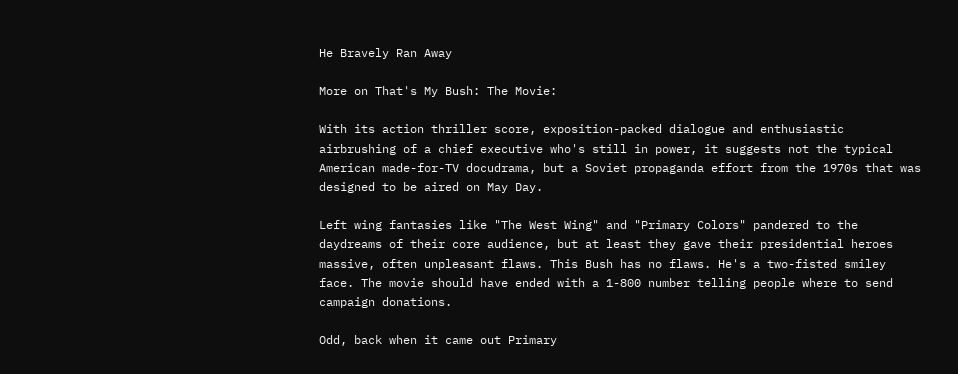He Bravely Ran Away

More on That's My Bush: The Movie:

With its action thriller score, exposition-packed dialogue and enthusiastic airbrushing of a chief executive who's still in power, it suggests not the typical American made-for-TV docudrama, but a Soviet propaganda effort from the 1970s that was designed to be aired on May Day.

Left wing fantasies like "The West Wing" and "Primary Colors" pandered to the daydreams of their core audience, but at least they gave their presidential heroes massive, often unpleasant flaws. This Bush has no flaws. He's a two-fisted smiley face. The movie should have ended with a 1-800 number telling people where to send campaign donations.

Odd, back when it came out Primary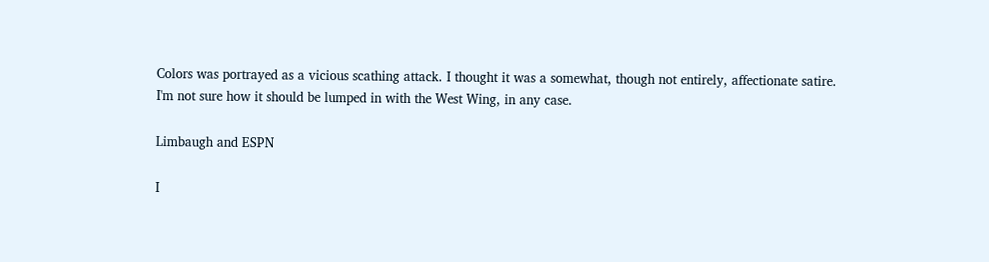Colors was portrayed as a vicious scathing attack. I thought it was a somewhat, though not entirely, affectionate satire. I'm not sure how it should be lumped in with the West Wing, in any case.

Limbaugh and ESPN

I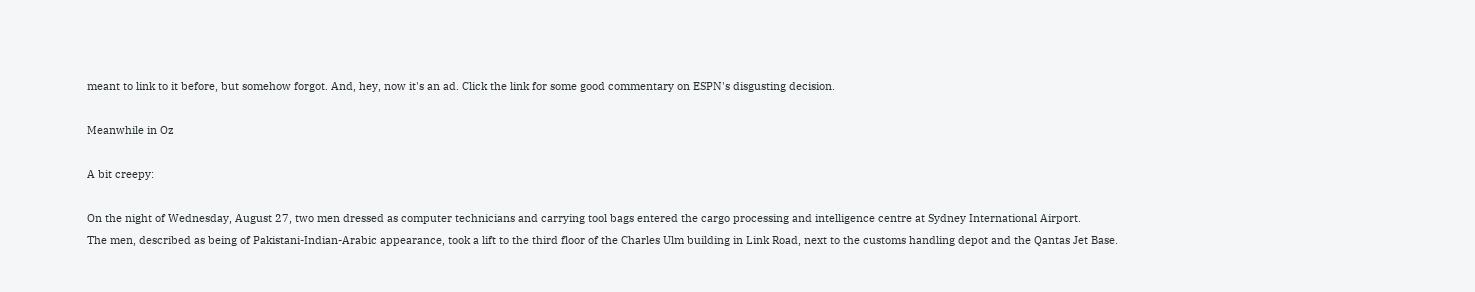meant to link to it before, but somehow forgot. And, hey, now it's an ad. Click the link for some good commentary on ESPN's disgusting decision.

Meanwhile in Oz

A bit creepy:

On the night of Wednesday, August 27, two men dressed as computer technicians and carrying tool bags entered the cargo processing and intelligence centre at Sydney International Airport.
The men, described as being of Pakistani-Indian-Arabic appearance, took a lift to the third floor of the Charles Ulm building in Link Road, next to the customs handling depot and the Qantas Jet Base.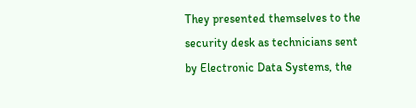They presented themselves to the security desk as technicians sent by Electronic Data Systems, the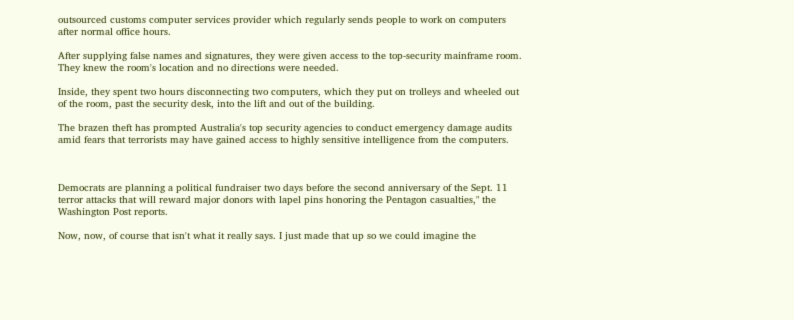outsourced customs computer services provider which regularly sends people to work on computers after normal office hours.

After supplying false names and signatures, they were given access to the top-security mainframe room. They knew the room's location and no directions were needed.

Inside, they spent two hours disconnecting two computers, which they put on trolleys and wheeled out of the room, past the security desk, into the lift and out of the building.

The brazen theft has prompted Australia's top security agencies to conduct emergency damage audits amid fears that terrorists may have gained access to highly sensitive intelligence from the computers.



Democrats are planning a political fundraiser two days before the second anniversary of the Sept. 11 terror attacks that will reward major donors with lapel pins honoring the Pentagon casualties," the Washington Post reports.

Now, now, of course that isn't what it really says. I just made that up so we could imagine the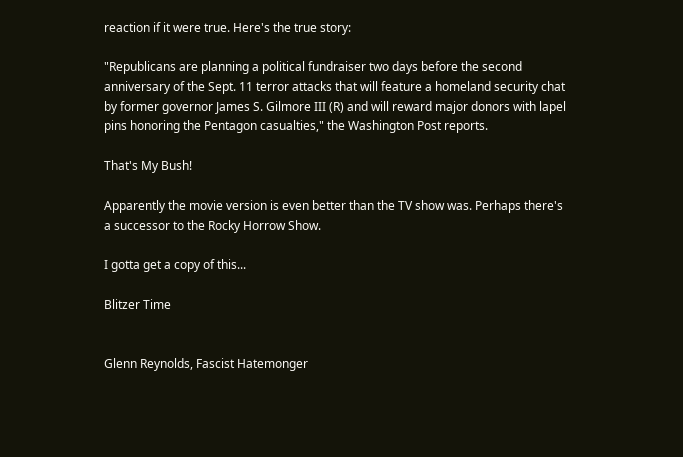reaction if it were true. Here's the true story:

"Republicans are planning a political fundraiser two days before the second anniversary of the Sept. 11 terror attacks that will feature a homeland security chat by former governor James S. Gilmore III (R) and will reward major donors with lapel pins honoring the Pentagon casualties," the Washington Post reports.

That's My Bush!

Apparently the movie version is even better than the TV show was. Perhaps there's a successor to the Rocky Horrow Show.

I gotta get a copy of this...

Blitzer Time


Glenn Reynolds, Fascist Hatemonger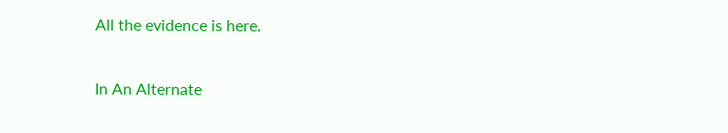All the evidence is here.

In An Alternate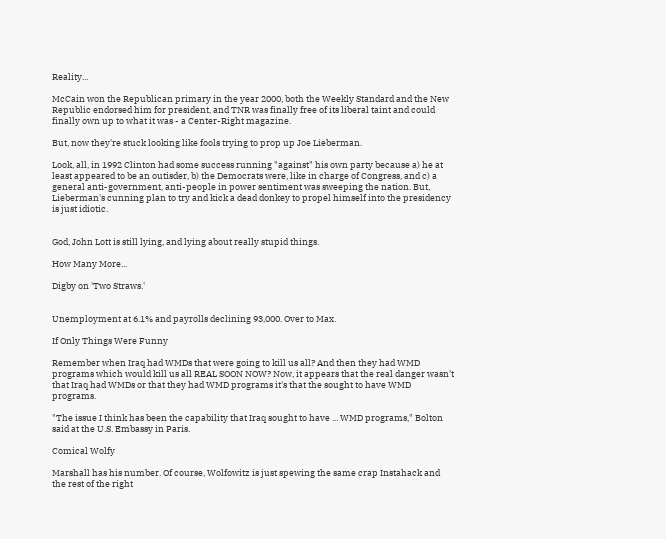Reality...

McCain won the Republican primary in the year 2000, both the Weekly Standard and the New Republic endorsed him for president, and TNR was finally free of its liberal taint and could finally own up to what it was - a Center-Right magazine.

But, now they're stuck looking like fools trying to prop up Joe Lieberman.

Look, all, in 1992 Clinton had some success running "against" his own party because a) he at least appeared to be an outisder, b) the Democrats were, like in charge of Congress, and c) a general anti-government, anti-people in power sentiment was sweeping the nation. But, Lieberman's cunning plan to try and kick a dead donkey to propel himself into the presidency is just idiotic.


God, John Lott is still lying, and lying about really stupid things.

How Many More...

Digby on 'Two Straws.'


Unemployment at 6.1% and payrolls declining 93,000. Over to Max.

If Only Things Were Funny

Remember when Iraq had WMDs that were going to kill us all? And then they had WMD programs which would kill us all REAL SOON NOW? Now, it appears that the real danger wasn't that Iraq had WMDs or that they had WMD programs it's that the sought to have WMD programs.

"The issue I think has been the capability that Iraq sought to have ... WMD programs," Bolton said at the U.S. Embassy in Paris.

Comical Wolfy

Marshall has his number. Of course, Wolfowitz is just spewing the same crap Instahack and the rest of the right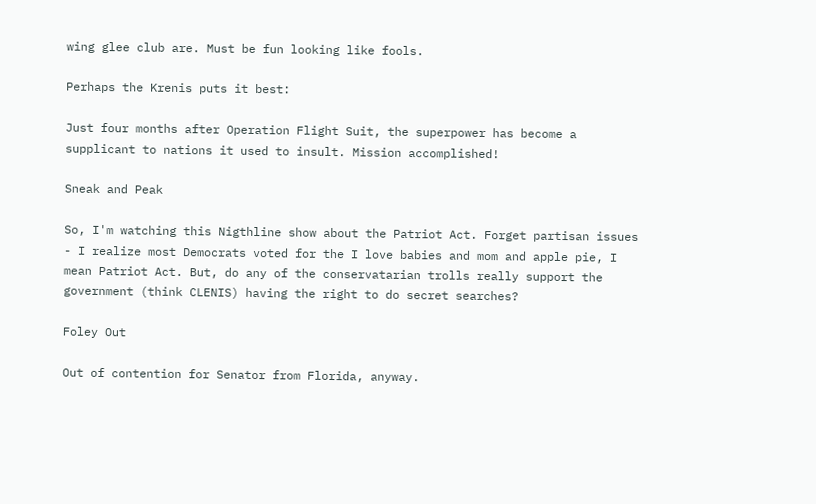wing glee club are. Must be fun looking like fools.

Perhaps the Krenis puts it best:

Just four months after Operation Flight Suit, the superpower has become a supplicant to nations it used to insult. Mission accomplished!

Sneak and Peak

So, I'm watching this Nigthline show about the Patriot Act. Forget partisan issues - I realize most Democrats voted for the I love babies and mom and apple pie, I mean Patriot Act. But, do any of the conservatarian trolls really support the government (think CLENIS) having the right to do secret searches?

Foley Out

Out of contention for Senator from Florida, anyway.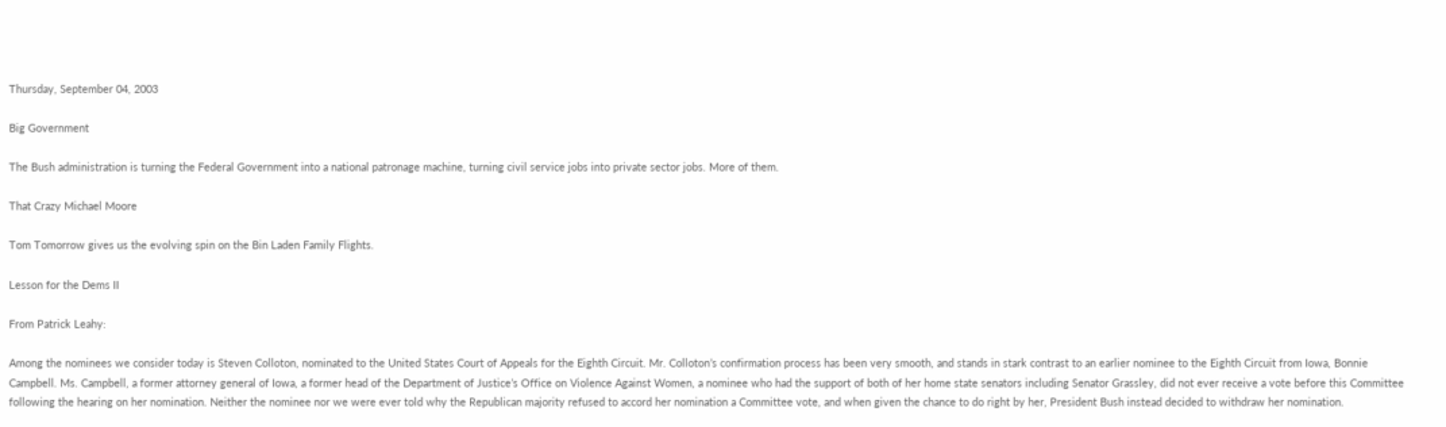Thursday, September 04, 2003

Big Government

The Bush administration is turning the Federal Government into a national patronage machine, turning civil service jobs into private sector jobs. More of them.

That Crazy Michael Moore

Tom Tomorrow gives us the evolving spin on the Bin Laden Family Flights.

Lesson for the Dems II

From Patrick Leahy:

Among the nominees we consider today is Steven Colloton, nominated to the United States Court of Appeals for the Eighth Circuit. Mr. Colloton’s confirmation process has been very smooth, and stands in stark contrast to an earlier nominee to the Eighth Circuit from Iowa, Bonnie Campbell. Ms. Campbell, a former attorney general of Iowa, a former head of the Department of Justice’s Office on Violence Against Women, a nominee who had the support of both of her home state senators including Senator Grassley, did not ever receive a vote before this Committee following the hearing on her nomination. Neither the nominee nor we were ever told why the Republican majority refused to accord her nomination a Committee vote, and when given the chance to do right by her, President Bush instead decided to withdraw her nomination.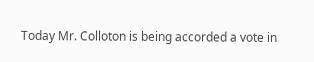Today Mr. Colloton is being accorded a vote in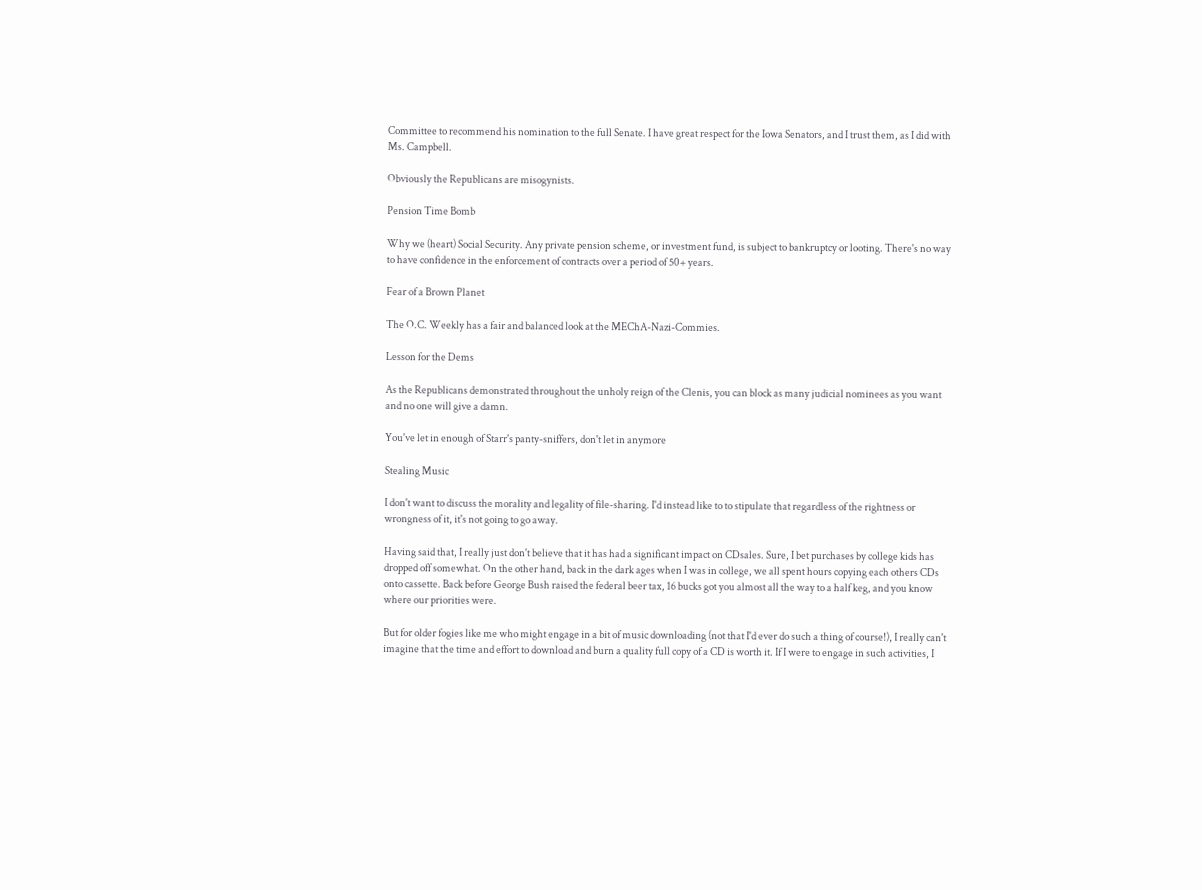Committee to recommend his nomination to the full Senate. I have great respect for the Iowa Senators, and I trust them, as I did with Ms. Campbell.

Obviously the Republicans are misogynists.

Pension Time Bomb

Why we (heart) Social Security. Any private pension scheme, or investment fund, is subject to bankruptcy or looting. There's no way to have confidence in the enforcement of contracts over a period of 50+ years.

Fear of a Brown Planet

The O.C. Weekly has a fair and balanced look at the MEChA-Nazi-Commies.

Lesson for the Dems

As the Republicans demonstrated throughout the unholy reign of the Clenis, you can block as many judicial nominees as you want and no one will give a damn.

You've let in enough of Starr's panty-sniffers, don't let in anymore

Stealing Music

I don't want to discuss the morality and legality of file-sharing. I'd instead like to to stipulate that regardless of the rightness or wrongness of it, it's not going to go away.

Having said that, I really just don't believe that it has had a significant impact on CDsales. Sure, I bet purchases by college kids has dropped off somewhat. On the other hand, back in the dark ages when I was in college, we all spent hours copying each others CDs onto cassette. Back before George Bush raised the federal beer tax, 16 bucks got you almost all the way to a half keg, and you know where our priorities were.

But for older fogies like me who might engage in a bit of music downloading (not that I'd ever do such a thing of course!), I really can't imagine that the time and effort to download and burn a quality full copy of a CD is worth it. If I were to engage in such activities, I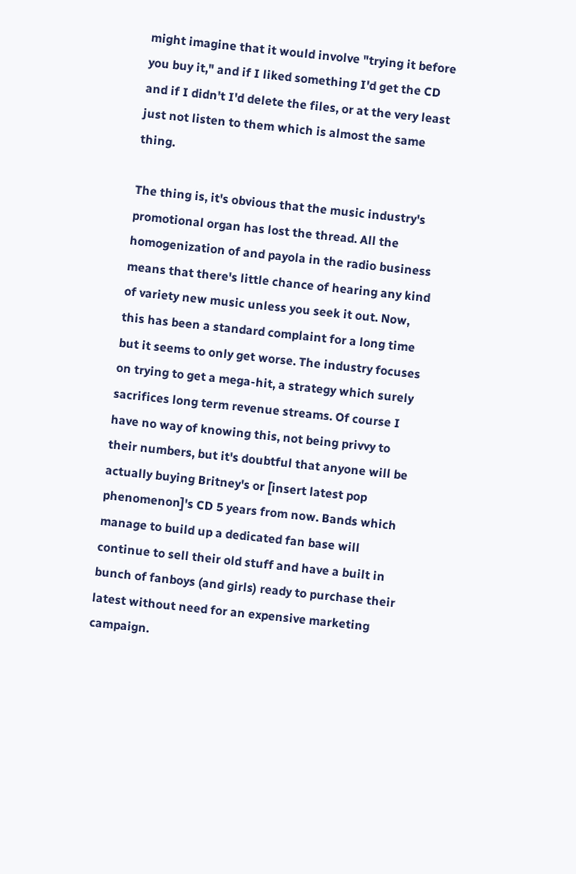might imagine that it would involve "trying it before you buy it," and if I liked something I'd get the CD and if I didn't I'd delete the files, or at the very least just not listen to them which is almost the same thing.

The thing is, it's obvious that the music industry's promotional organ has lost the thread. All the homogenization of and payola in the radio business means that there's little chance of hearing any kind of variety new music unless you seek it out. Now, this has been a standard complaint for a long time but it seems to only get worse. The industry focuses on trying to get a mega-hit, a strategy which surely sacrifices long term revenue streams. Of course I have no way of knowing this, not being privvy to their numbers, but it's doubtful that anyone will be actually buying Britney's or [insert latest pop phenomenon]'s CD 5 years from now. Bands which manage to build up a dedicated fan base will continue to sell their old stuff and have a built in bunch of fanboys (and girls) ready to purchase their latest without need for an expensive marketing campaign.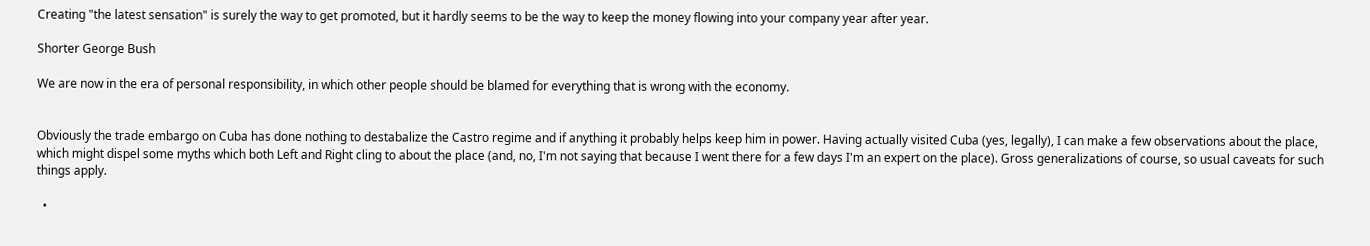Creating "the latest sensation" is surely the way to get promoted, but it hardly seems to be the way to keep the money flowing into your company year after year.

Shorter George Bush

We are now in the era of personal responsibility, in which other people should be blamed for everything that is wrong with the economy.


Obviously the trade embargo on Cuba has done nothing to destabalize the Castro regime and if anything it probably helps keep him in power. Having actually visited Cuba (yes, legally), I can make a few observations about the place, which might dispel some myths which both Left and Right cling to about the place (and, no, I'm not saying that because I went there for a few days I'm an expert on the place). Gross generalizations of course, so usual caveats for such things apply.

  •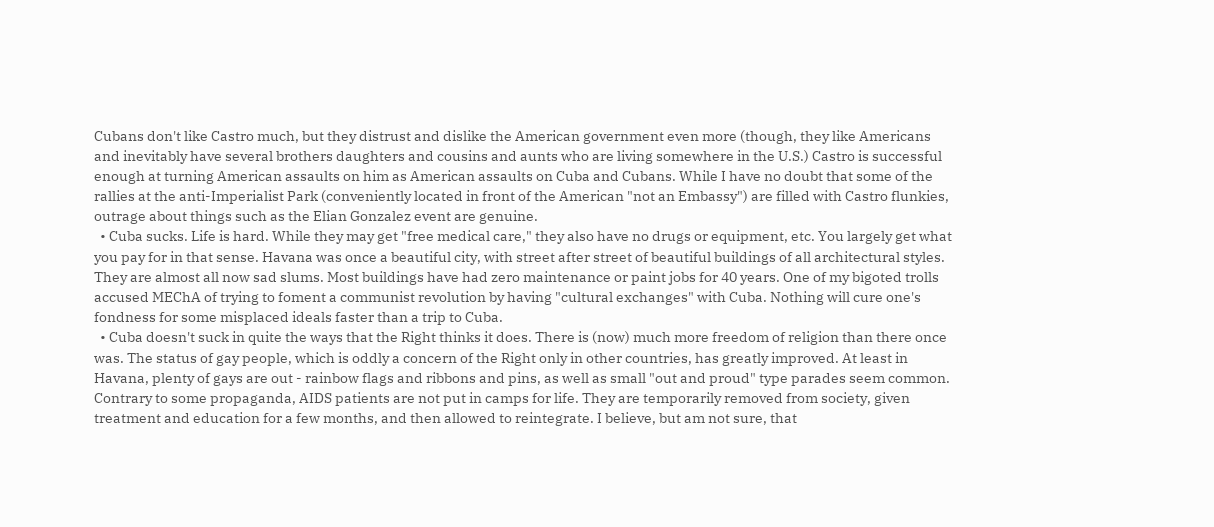Cubans don't like Castro much, but they distrust and dislike the American government even more (though, they like Americans and inevitably have several brothers daughters and cousins and aunts who are living somewhere in the U.S.) Castro is successful enough at turning American assaults on him as American assaults on Cuba and Cubans. While I have no doubt that some of the rallies at the anti-Imperialist Park (conveniently located in front of the American "not an Embassy") are filled with Castro flunkies, outrage about things such as the Elian Gonzalez event are genuine.
  • Cuba sucks. Life is hard. While they may get "free medical care," they also have no drugs or equipment, etc. You largely get what you pay for in that sense. Havana was once a beautiful city, with street after street of beautiful buildings of all architectural styles. They are almost all now sad slums. Most buildings have had zero maintenance or paint jobs for 40 years. One of my bigoted trolls accused MEChA of trying to foment a communist revolution by having "cultural exchanges" with Cuba. Nothing will cure one's fondness for some misplaced ideals faster than a trip to Cuba.
  • Cuba doesn't suck in quite the ways that the Right thinks it does. There is (now) much more freedom of religion than there once was. The status of gay people, which is oddly a concern of the Right only in other countries, has greatly improved. At least in Havana, plenty of gays are out - rainbow flags and ribbons and pins, as well as small "out and proud" type parades seem common. Contrary to some propaganda, AIDS patients are not put in camps for life. They are temporarily removed from society, given treatment and education for a few months, and then allowed to reintegrate. I believe, but am not sure, that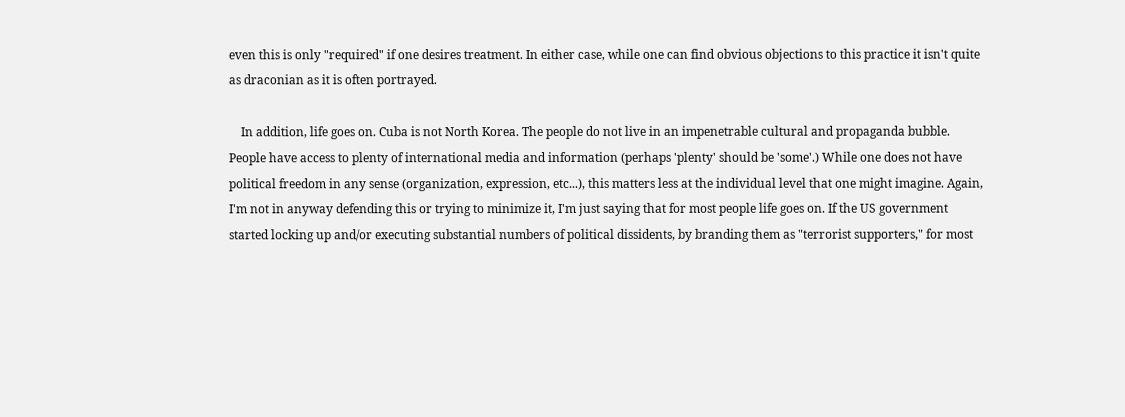even this is only "required" if one desires treatment. In either case, while one can find obvious objections to this practice it isn't quite as draconian as it is often portrayed.

    In addition, life goes on. Cuba is not North Korea. The people do not live in an impenetrable cultural and propaganda bubble. People have access to plenty of international media and information (perhaps 'plenty' should be 'some'.) While one does not have political freedom in any sense (organization, expression, etc...), this matters less at the individual level that one might imagine. Again, I'm not in anyway defending this or trying to minimize it, I'm just saying that for most people life goes on. If the US government started locking up and/or executing substantial numbers of political dissidents, by branding them as "terrorist supporters," for most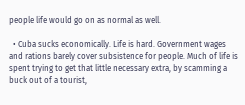people life would go on as normal as well.

  • Cuba sucks economically. Life is hard. Government wages and rations barely cover subsistence for people. Much of life is spent trying to get that little necessary extra, by scamming a buck out of a tourist,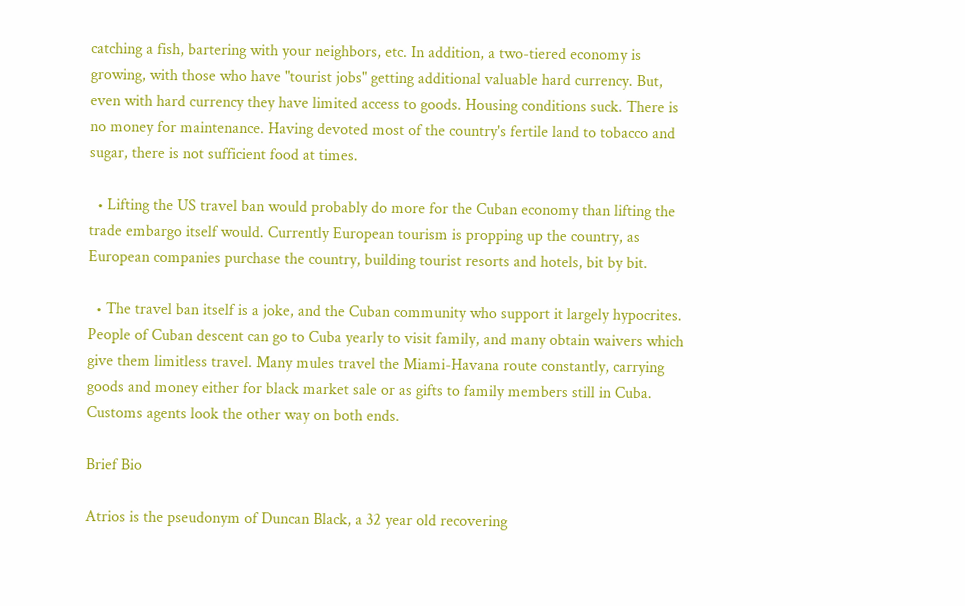catching a fish, bartering with your neighbors, etc. In addition, a two-tiered economy is growing, with those who have "tourist jobs" getting additional valuable hard currency. But, even with hard currency they have limited access to goods. Housing conditions suck. There is no money for maintenance. Having devoted most of the country's fertile land to tobacco and sugar, there is not sufficient food at times.

  • Lifting the US travel ban would probably do more for the Cuban economy than lifting the trade embargo itself would. Currently European tourism is propping up the country, as European companies purchase the country, building tourist resorts and hotels, bit by bit.

  • The travel ban itself is a joke, and the Cuban community who support it largely hypocrites. People of Cuban descent can go to Cuba yearly to visit family, and many obtain waivers which give them limitless travel. Many mules travel the Miami-Havana route constantly, carrying goods and money either for black market sale or as gifts to family members still in Cuba. Customs agents look the other way on both ends.

Brief Bio

Atrios is the pseudonym of Duncan Black, a 32 year old recovering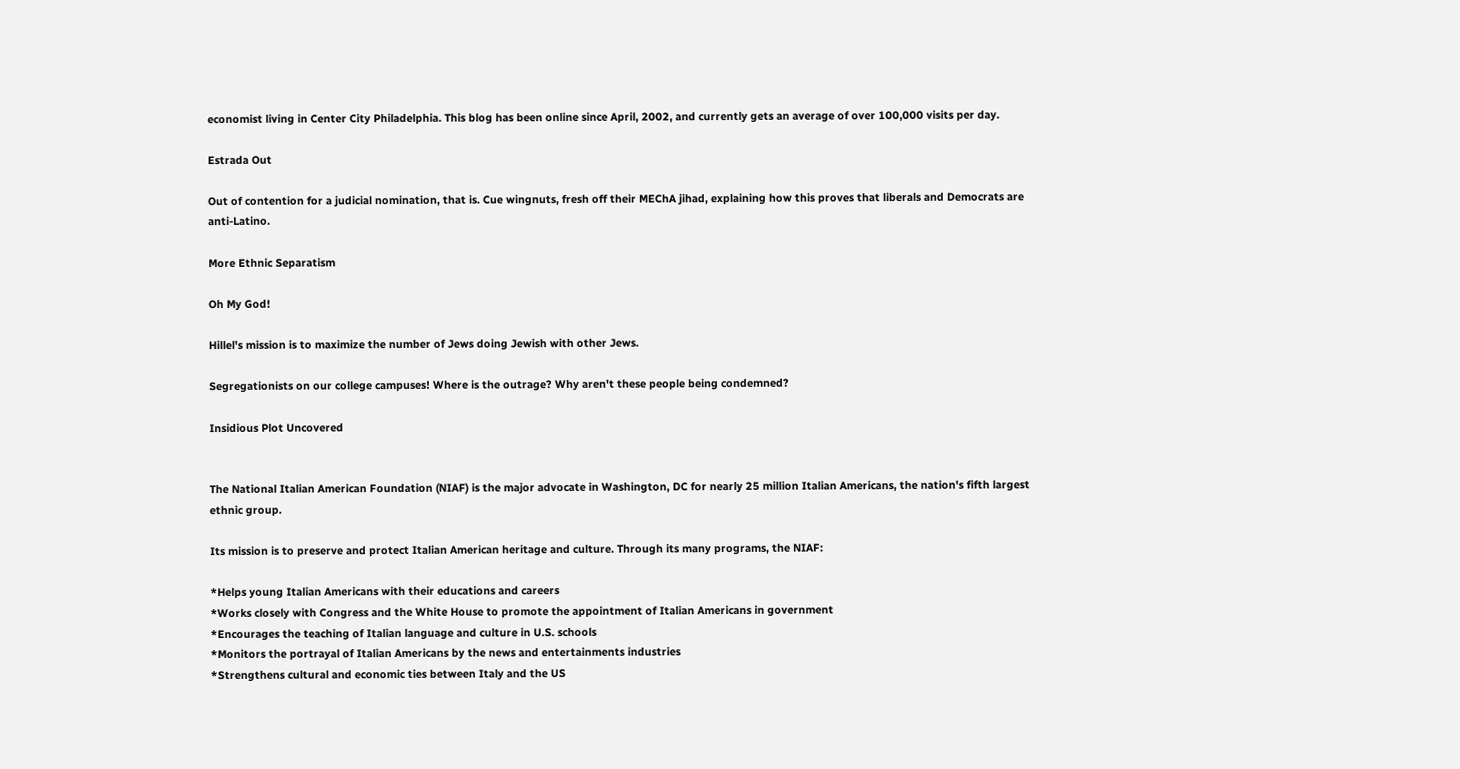economist living in Center City Philadelphia. This blog has been online since April, 2002, and currently gets an average of over 100,000 visits per day.

Estrada Out

Out of contention for a judicial nomination, that is. Cue wingnuts, fresh off their MEChA jihad, explaining how this proves that liberals and Democrats are anti-Latino.

More Ethnic Separatism

Oh My God!

Hillel's mission is to maximize the number of Jews doing Jewish with other Jews.

Segregationists on our college campuses! Where is the outrage? Why aren't these people being condemned?

Insidious Plot Uncovered


The National Italian American Foundation (NIAF) is the major advocate in Washington, DC for nearly 25 million Italian Americans, the nation's fifth largest ethnic group.

Its mission is to preserve and protect Italian American heritage and culture. Through its many programs, the NIAF:

*Helps young Italian Americans with their educations and careers
*Works closely with Congress and the White House to promote the appointment of Italian Americans in government
*Encourages the teaching of Italian language and culture in U.S. schools
*Monitors the portrayal of Italian Americans by the news and entertainments industries
*Strengthens cultural and economic ties between Italy and the US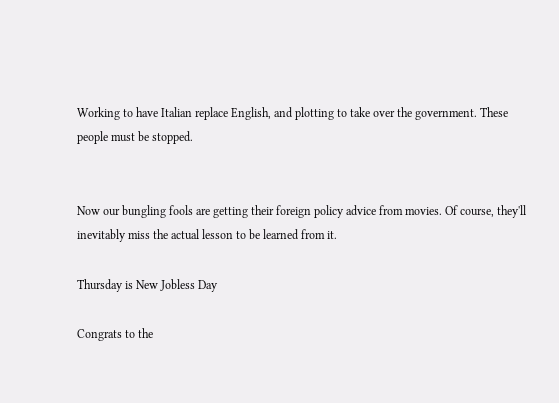Working to have Italian replace English, and plotting to take over the government. These people must be stopped.


Now our bungling fools are getting their foreign policy advice from movies. Of course, they'll inevitably miss the actual lesson to be learned from it.

Thursday is New Jobless Day

Congrats to the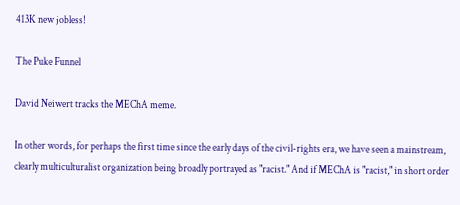413K new jobless!

The Puke Funnel

David Neiwert tracks the MEChA meme.

In other words, for perhaps the first time since the early days of the civil-rights era, we have seen a mainstream, clearly multiculturalist organization being broadly portrayed as "racist." And if MEChA is "racist," in short order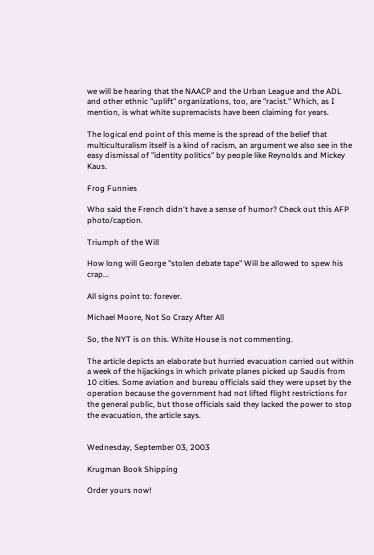we will be hearing that the NAACP and the Urban League and the ADL and other ethnic "uplift" organizations, too, are "racist." Which, as I mention, is what white supremacists have been claiming for years.

The logical end point of this meme is the spread of the belief that multiculturalism itself is a kind of racism, an argument we also see in the easy dismissal of "identity politics" by people like Reynolds and Mickey Kaus.

Frog Funnies

Who said the French didn't have a sense of humor? Check out this AFP photo/caption.

Triumph of the Will

How long will George "stolen debate tape" Will be allowed to spew his crap...

All signs point to: forever.

Michael Moore, Not So Crazy After All

So, the NYT is on this. White House is not commenting.

The article depicts an elaborate but hurried evacuation carried out within a week of the hijackings in which private planes picked up Saudis from 10 cities. Some aviation and bureau officials said they were upset by the operation because the government had not lifted flight restrictions for the general public, but those officials said they lacked the power to stop the evacuation, the article says.


Wednesday, September 03, 2003

Krugman Book Shipping

Order yours now!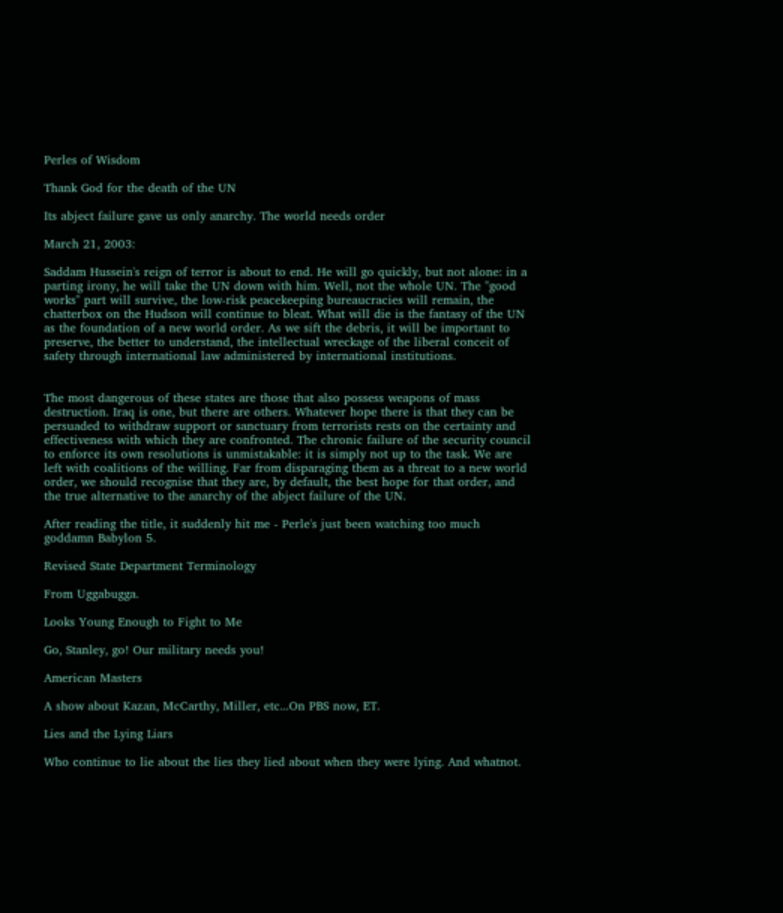Perles of Wisdom

Thank God for the death of the UN

Its abject failure gave us only anarchy. The world needs order

March 21, 2003:

Saddam Hussein's reign of terror is about to end. He will go quickly, but not alone: in a parting irony, he will take the UN down with him. Well, not the whole UN. The "good works" part will survive, the low-risk peacekeeping bureaucracies will remain, the chatterbox on the Hudson will continue to bleat. What will die is the fantasy of the UN as the foundation of a new world order. As we sift the debris, it will be important to preserve, the better to understand, the intellectual wreckage of the liberal conceit of safety through international law administered by international institutions.


The most dangerous of these states are those that also possess weapons of mass destruction. Iraq is one, but there are others. Whatever hope there is that they can be persuaded to withdraw support or sanctuary from terrorists rests on the certainty and effectiveness with which they are confronted. The chronic failure of the security council to enforce its own resolutions is unmistakable: it is simply not up to the task. We are left with coalitions of the willing. Far from disparaging them as a threat to a new world order, we should recognise that they are, by default, the best hope for that order, and the true alternative to the anarchy of the abject failure of the UN.

After reading the title, it suddenly hit me - Perle's just been watching too much goddamn Babylon 5.

Revised State Department Terminology

From Uggabugga.

Looks Young Enough to Fight to Me

Go, Stanley, go! Our military needs you!

American Masters

A show about Kazan, McCarthy, Miller, etc...On PBS now, ET.

Lies and the Lying Liars

Who continue to lie about the lies they lied about when they were lying. And whatnot.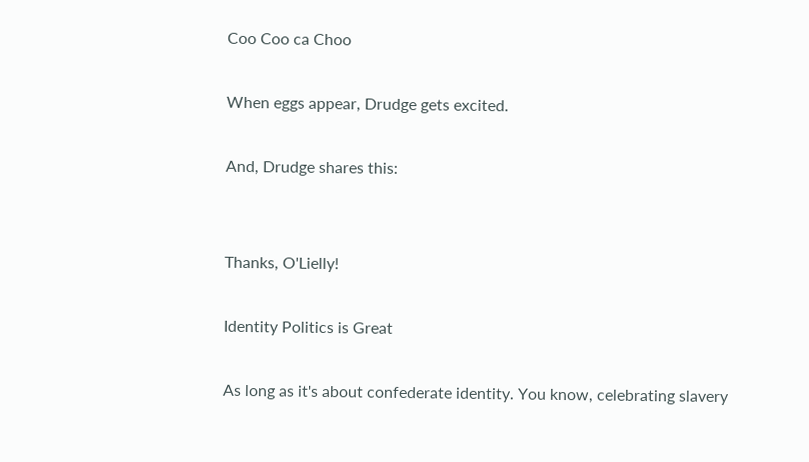Coo Coo ca Choo

When eggs appear, Drudge gets excited.

And, Drudge shares this:


Thanks, O'Lielly!

Identity Politics is Great

As long as it's about confederate identity. You know, celebrating slavery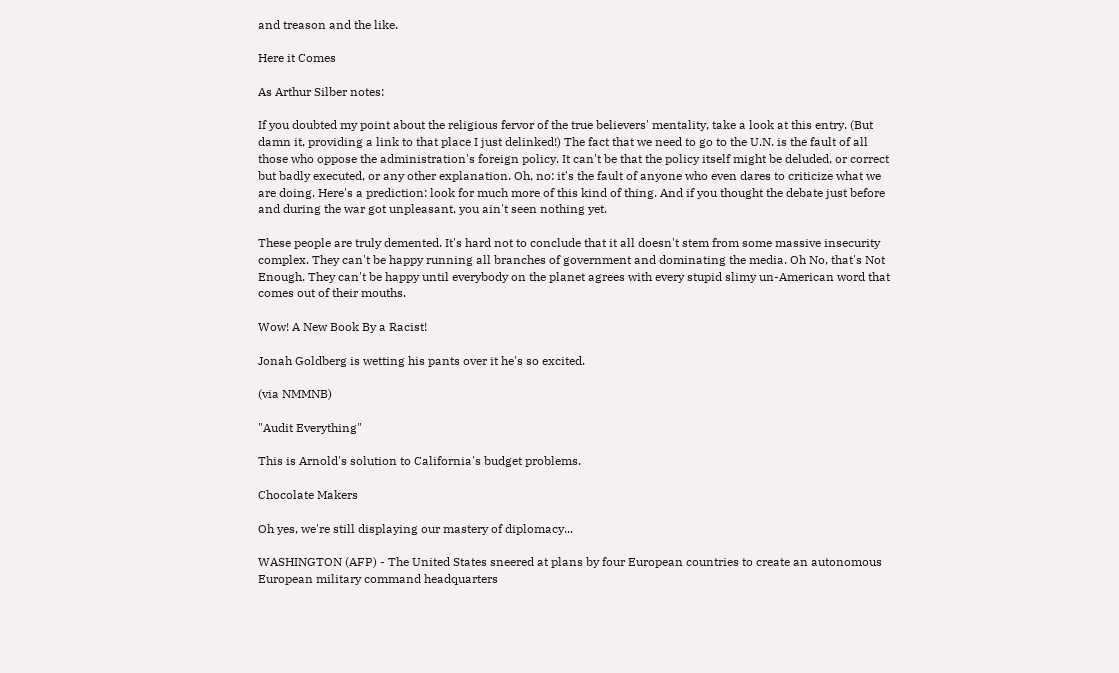and treason and the like.

Here it Comes

As Arthur Silber notes:

If you doubted my point about the religious fervor of the true believers' mentality, take a look at this entry. (But damn it, providing a link to that place I just delinked!) The fact that we need to go to the U.N. is the fault of all those who oppose the administration's foreign policy. It can't be that the policy itself might be deluded, or correct but badly executed, or any other explanation. Oh, no: it's the fault of anyone who even dares to criticize what we are doing. Here's a prediction: look for much more of this kind of thing. And if you thought the debate just before and during the war got unpleasant, you ain't seen nothing yet.

These people are truly demented. It's hard not to conclude that it all doesn't stem from some massive insecurity complex. They can't be happy running all branches of government and dominating the media. Oh No, that's Not Enough. They can't be happy until everybody on the planet agrees with every stupid slimy un-American word that comes out of their mouths.

Wow! A New Book By a Racist!

Jonah Goldberg is wetting his pants over it he's so excited.

(via NMMNB)

"Audit Everything"

This is Arnold's solution to California's budget problems.

Chocolate Makers

Oh yes, we're still displaying our mastery of diplomacy...

WASHINGTON (AFP) - The United States sneered at plans by four European countries to create an autonomous European military command headquarters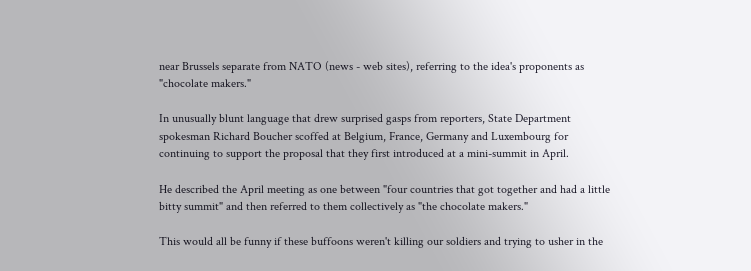near Brussels separate from NATO (news - web sites), referring to the idea's proponents as "chocolate makers."

In unusually blunt language that drew surprised gasps from reporters, State Department spokesman Richard Boucher scoffed at Belgium, France, Germany and Luxembourg for continuing to support the proposal that they first introduced at a mini-summit in April.

He described the April meeting as one between "four countries that got together and had a little bitty summit" and then referred to them collectively as "the chocolate makers."

This would all be funny if these buffoons weren't killing our soldiers and trying to usher in the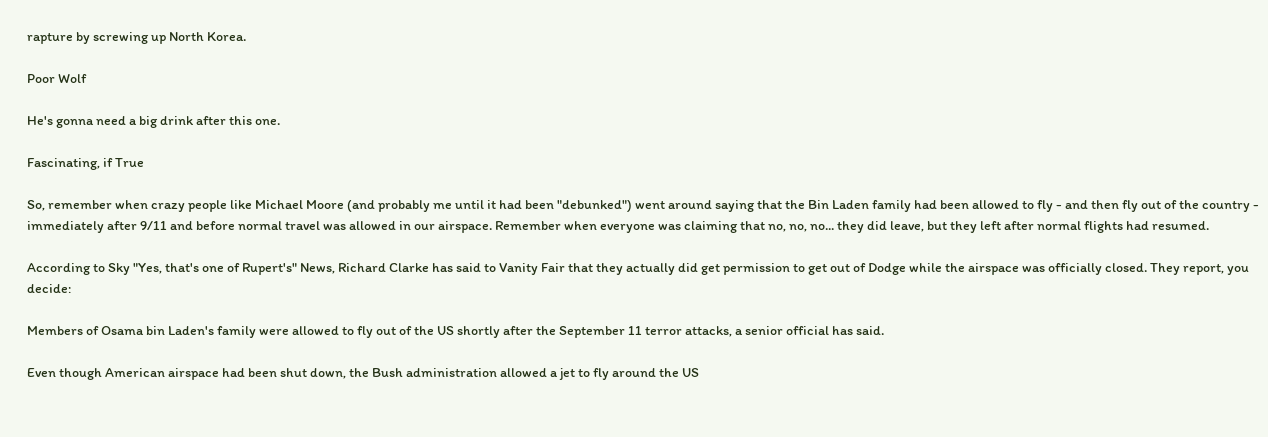rapture by screwing up North Korea.

Poor Wolf

He's gonna need a big drink after this one.

Fascinating, if True

So, remember when crazy people like Michael Moore (and probably me until it had been "debunked") went around saying that the Bin Laden family had been allowed to fly - and then fly out of the country - immediately after 9/11 and before normal travel was allowed in our airspace. Remember when everyone was claiming that no, no, no... they did leave, but they left after normal flights had resumed.

According to Sky "Yes, that's one of Rupert's" News, Richard Clarke has said to Vanity Fair that they actually did get permission to get out of Dodge while the airspace was officially closed. They report, you decide:

Members of Osama bin Laden's family were allowed to fly out of the US shortly after the September 11 terror attacks, a senior official has said.

Even though American airspace had been shut down, the Bush administration allowed a jet to fly around the US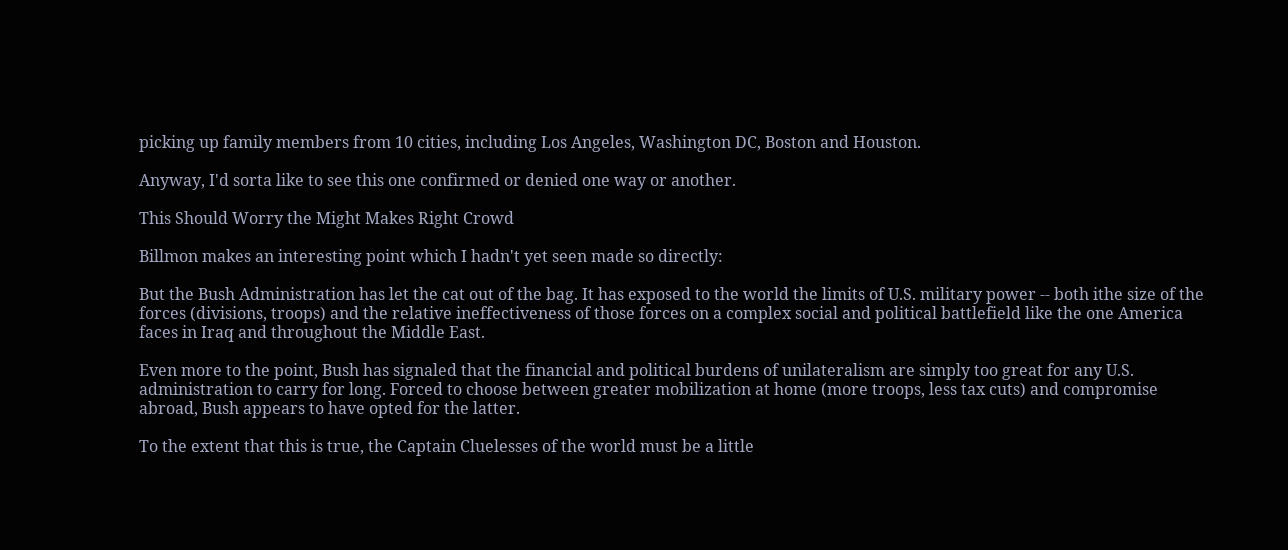picking up family members from 10 cities, including Los Angeles, Washington DC, Boston and Houston.

Anyway, I'd sorta like to see this one confirmed or denied one way or another.

This Should Worry the Might Makes Right Crowd

Billmon makes an interesting point which I hadn't yet seen made so directly:

But the Bush Administration has let the cat out of the bag. It has exposed to the world the limits of U.S. military power -- both ithe size of the forces (divisions, troops) and the relative ineffectiveness of those forces on a complex social and political battlefield like the one America faces in Iraq and throughout the Middle East.

Even more to the point, Bush has signaled that the financial and political burdens of unilateralism are simply too great for any U.S. administration to carry for long. Forced to choose between greater mobilization at home (more troops, less tax cuts) and compromise abroad, Bush appears to have opted for the latter.

To the extent that this is true, the Captain Cluelesses of the world must be a little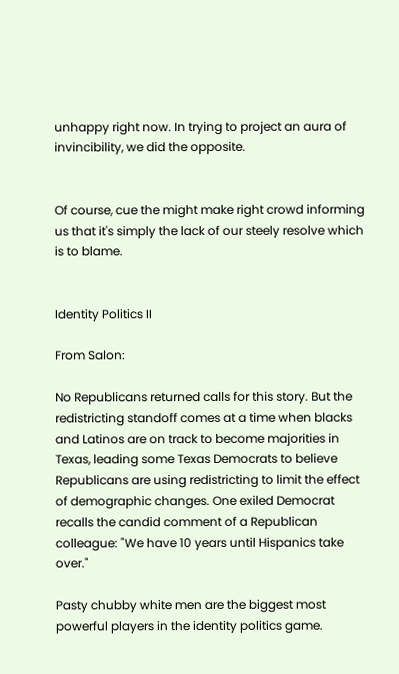unhappy right now. In trying to project an aura of invincibility, we did the opposite.


Of course, cue the might make right crowd informing us that it's simply the lack of our steely resolve which is to blame.


Identity Politics II

From Salon:

No Republicans returned calls for this story. But the redistricting standoff comes at a time when blacks and Latinos are on track to become majorities in Texas, leading some Texas Democrats to believe Republicans are using redistricting to limit the effect of demographic changes. One exiled Democrat recalls the candid comment of a Republican colleague: "We have 10 years until Hispanics take over."

Pasty chubby white men are the biggest most powerful players in the identity politics game.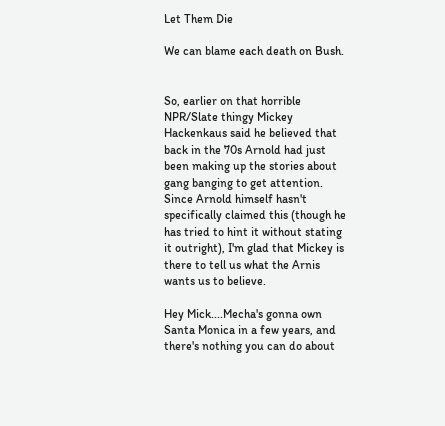Let Them Die

We can blame each death on Bush.


So, earlier on that horrible NPR/Slate thingy Mickey Hackenkaus said he believed that back in the 70s Arnold had just been making up the stories about gang banging to get attention. Since Arnold himself hasn't specifically claimed this (though he has tried to hint it without stating it outright), I'm glad that Mickey is there to tell us what the Arnis wants us to believe.

Hey Mick....Mecha's gonna own Santa Monica in a few years, and there's nothing you can do about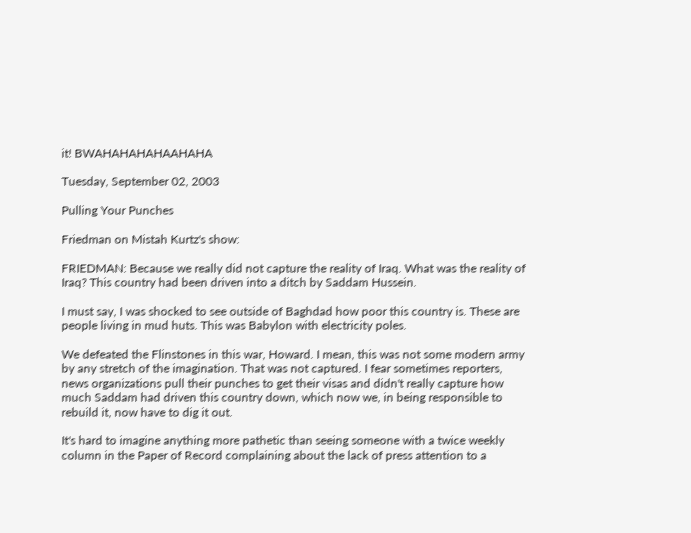it! BWAHAHAHAHAAHAHA

Tuesday, September 02, 2003

Pulling Your Punches

Friedman on Mistah Kurtz's show:

FRIEDMAN: Because we really did not capture the reality of Iraq. What was the reality of Iraq? This country had been driven into a ditch by Saddam Hussein.

I must say, I was shocked to see outside of Baghdad how poor this country is. These are people living in mud huts. This was Babylon with electricity poles.

We defeated the Flinstones in this war, Howard. I mean, this was not some modern army by any stretch of the imagination. That was not captured. I fear sometimes reporters, news organizations pull their punches to get their visas and didn't really capture how much Saddam had driven this country down, which now we, in being responsible to rebuild it, now have to dig it out.

It's hard to imagine anything more pathetic than seeing someone with a twice weekly column in the Paper of Record complaining about the lack of press attention to a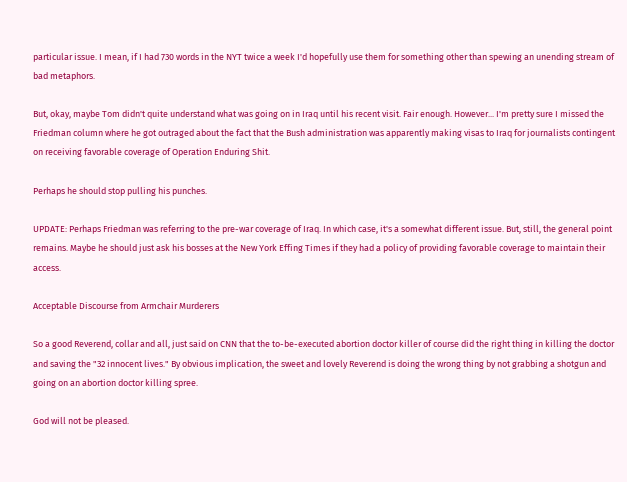particular issue. I mean, if I had 730 words in the NYT twice a week I'd hopefully use them for something other than spewing an unending stream of bad metaphors.

But, okay, maybe Tom didn't quite understand what was going on in Iraq until his recent visit. Fair enough. However... I'm pretty sure I missed the Friedman column where he got outraged about the fact that the Bush administration was apparently making visas to Iraq for journalists contingent on receiving favorable coverage of Operation Enduring Shit.

Perhaps he should stop pulling his punches.

UPDATE: Perhaps Friedman was referring to the pre-war coverage of Iraq. In which case, it's a somewhat different issue. But, still, the general point remains. Maybe he should just ask his bosses at the New York Effing Times if they had a policy of providing favorable coverage to maintain their access.

Acceptable Discourse from Armchair Murderers

So a good Reverend, collar and all, just said on CNN that the to-be-executed abortion doctor killer of course did the right thing in killing the doctor and saving the "32 innocent lives." By obvious implication, the sweet and lovely Reverend is doing the wrong thing by not grabbing a shotgun and going on an abortion doctor killing spree.

God will not be pleased.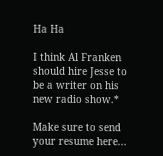Ha Ha

I think Al Franken should hire Jesse to be a writer on his new radio show.*

Make sure to send your resume here...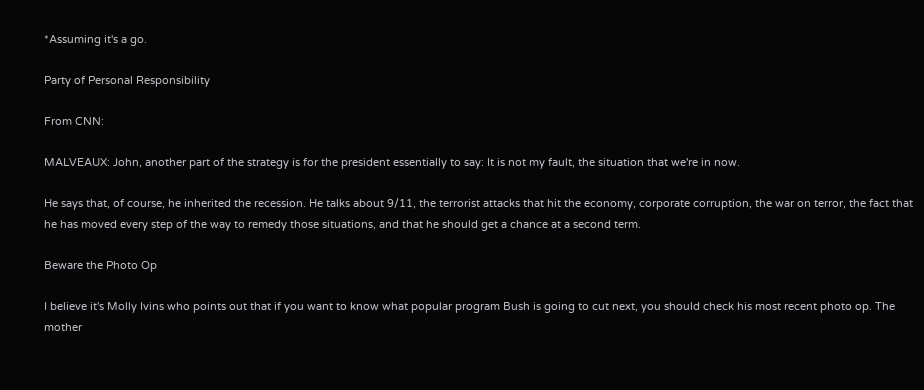*Assuming it's a go.

Party of Personal Responsibility

From CNN:

MALVEAUX: John, another part of the strategy is for the president essentially to say: It is not my fault, the situation that we're in now.

He says that, of course, he inherited the recession. He talks about 9/11, the terrorist attacks that hit the economy, corporate corruption, the war on terror, the fact that he has moved every step of the way to remedy those situations, and that he should get a chance at a second term.

Beware the Photo Op

I believe it's Molly Ivins who points out that if you want to know what popular program Bush is going to cut next, you should check his most recent photo op. The mother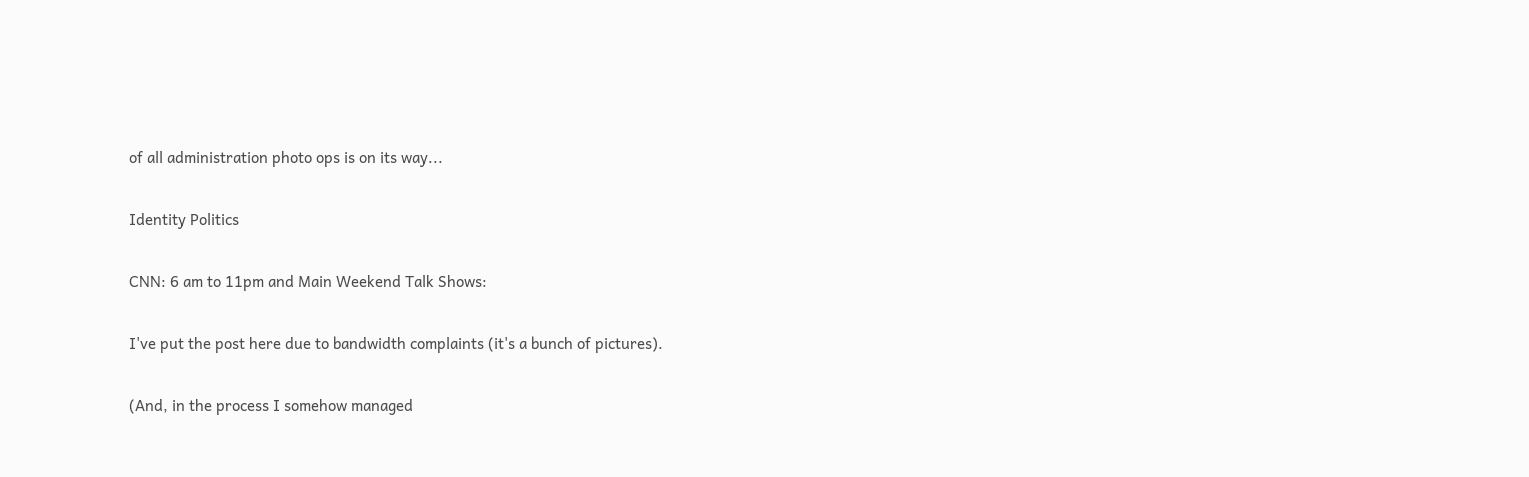of all administration photo ops is on its way...

Identity Politics

CNN: 6 am to 11pm and Main Weekend Talk Shows:

I've put the post here due to bandwidth complaints (it's a bunch of pictures).

(And, in the process I somehow managed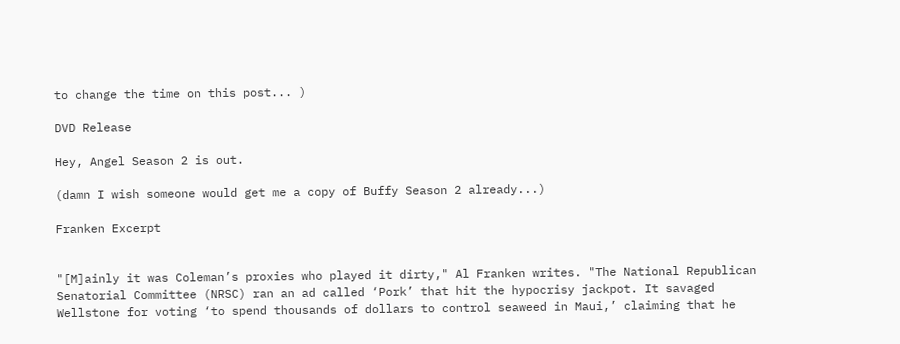to change the time on this post... )

DVD Release

Hey, Angel Season 2 is out.

(damn I wish someone would get me a copy of Buffy Season 2 already...)

Franken Excerpt


"[M]ainly it was Coleman’s proxies who played it dirty," Al Franken writes. "The National Republican Senatorial Committee (NRSC) ran an ad called ‘Pork’ that hit the hypocrisy jackpot. It savaged Wellstone for voting ‘to spend thousands of dollars to control seaweed in Maui,’ claiming that he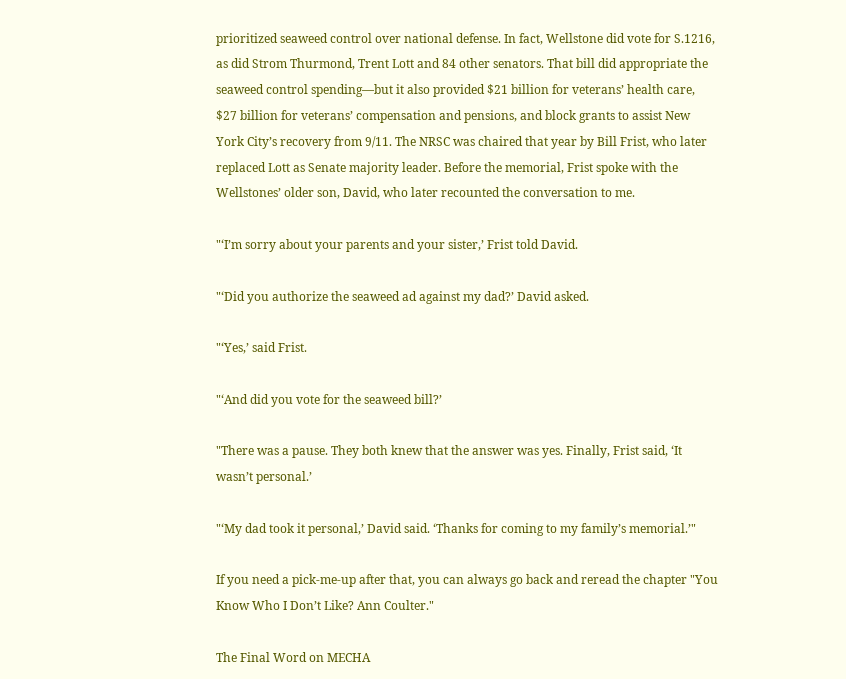prioritized seaweed control over national defense. In fact, Wellstone did vote for S.1216, as did Strom Thurmond, Trent Lott and 84 other senators. That bill did appropriate the seaweed control spending—but it also provided $21 billion for veterans’ health care, $27 billion for veterans’ compensation and pensions, and block grants to assist New York City’s recovery from 9/11. The NRSC was chaired that year by Bill Frist, who later replaced Lott as Senate majority leader. Before the memorial, Frist spoke with the Wellstones’ older son, David, who later recounted the conversation to me.

"‘I’m sorry about your parents and your sister,’ Frist told David.

"‘Did you authorize the seaweed ad against my dad?’ David asked.

"‘Yes,’ said Frist.

"‘And did you vote for the seaweed bill?’

"There was a pause. They both knew that the answer was yes. Finally, Frist said, ‘It wasn’t personal.’

"‘My dad took it personal,’ David said. ‘Thanks for coming to my family’s memorial.’"

If you need a pick-me-up after that, you can always go back and reread the chapter "You Know Who I Don’t Like? Ann Coulter."

The Final Word on MECHA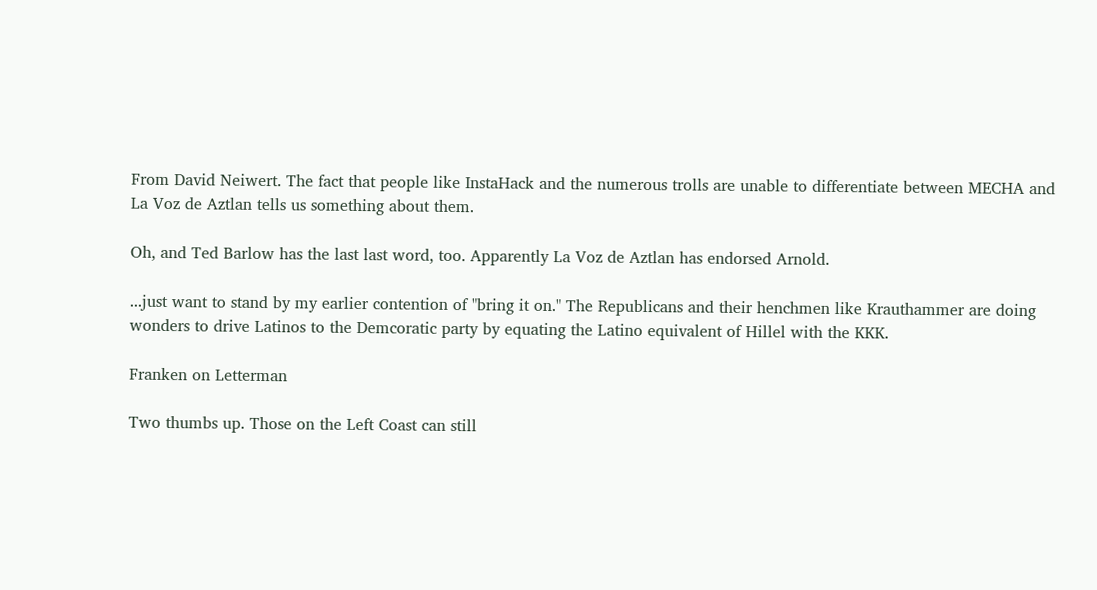From David Neiwert. The fact that people like InstaHack and the numerous trolls are unable to differentiate between MECHA and La Voz de Aztlan tells us something about them.

Oh, and Ted Barlow has the last last word, too. Apparently La Voz de Aztlan has endorsed Arnold.

...just want to stand by my earlier contention of "bring it on." The Republicans and their henchmen like Krauthammer are doing wonders to drive Latinos to the Demcoratic party by equating the Latino equivalent of Hillel with the KKK.

Franken on Letterman

Two thumbs up. Those on the Left Coast can still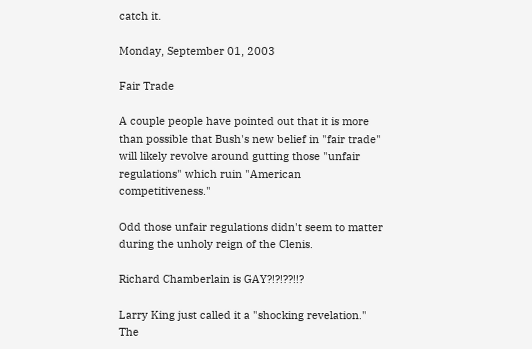catch it.

Monday, September 01, 2003

Fair Trade

A couple people have pointed out that it is more than possible that Bush's new belief in "fair trade" will likely revolve around gutting those "unfair regulations" which ruin "American competitiveness."

Odd those unfair regulations didn't seem to matter during the unholy reign of the Clenis.

Richard Chamberlain is GAY?!?!??!!?

Larry King just called it a "shocking revelation." The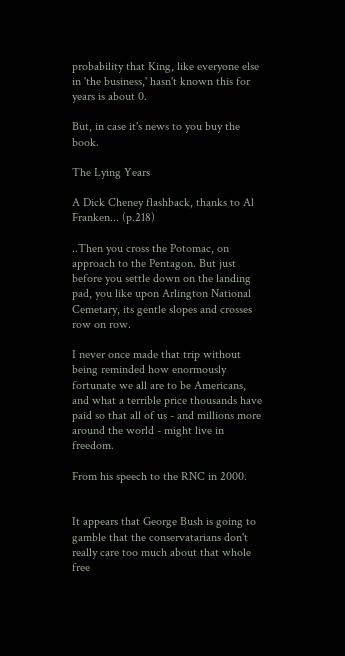probability that King, like everyone else in 'the business,' hasn't known this for years is about 0.

But, in case it's news to you buy the book.

The Lying Years

A Dick Cheney flashback, thanks to Al Franken... (p.218)

..Then you cross the Potomac, on approach to the Pentagon. But just before you settle down on the landing pad, you like upon Arlington National Cemetary, its gentle slopes and crosses row on row.

I never once made that trip without being reminded how enormously fortunate we all are to be Americans, and what a terrible price thousands have paid so that all of us - and millions more around the world - might live in freedom.

From his speech to the RNC in 2000.


It appears that George Bush is going to gamble that the conservatarians don't really care too much about that whole free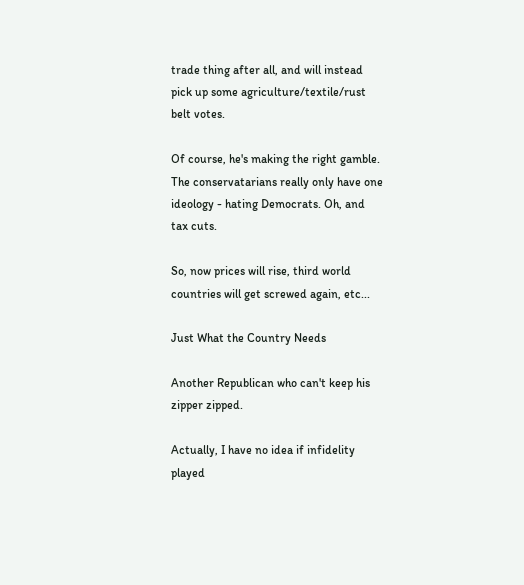trade thing after all, and will instead pick up some agriculture/textile/rust belt votes.

Of course, he's making the right gamble. The conservatarians really only have one ideology - hating Democrats. Oh, and tax cuts.

So, now prices will rise, third world countries will get screwed again, etc...

Just What the Country Needs

Another Republican who can't keep his zipper zipped.

Actually, I have no idea if infidelity played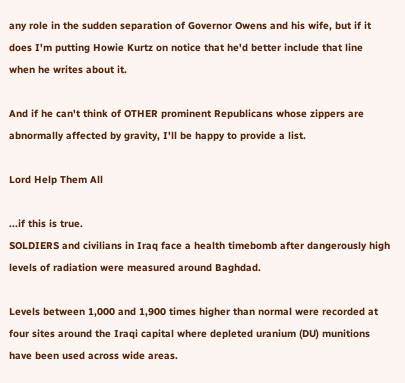any role in the sudden separation of Governor Owens and his wife, but if it does I'm putting Howie Kurtz on notice that he'd better include that line when he writes about it.

And if he can't think of OTHER prominent Republicans whose zippers are abnormally affected by gravity, I'll be happy to provide a list.

Lord Help Them All

...if this is true.
SOLDIERS and civilians in Iraq face a health timebomb after dangerously high levels of radiation were measured around Baghdad.

Levels between 1,000 and 1,900 times higher than normal were recorded at four sites around the Iraqi capital where depleted uranium (DU) munitions have been used across wide areas.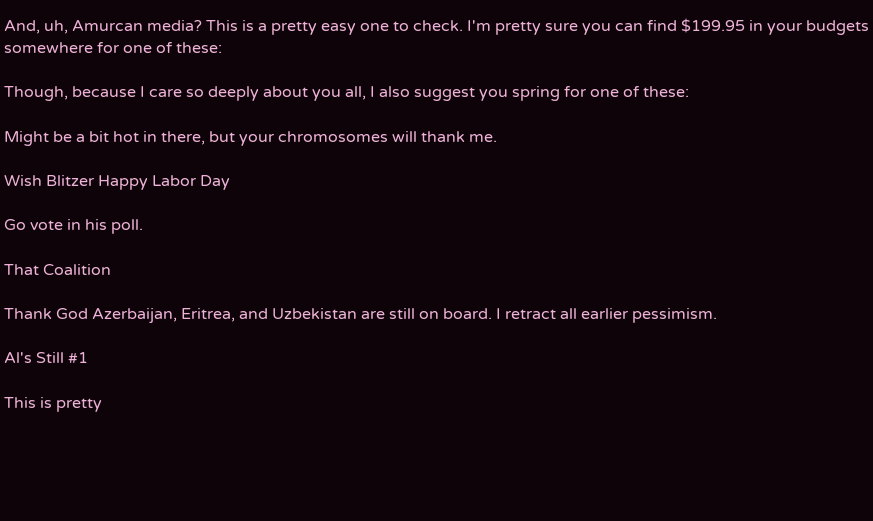And, uh, Amurcan media? This is a pretty easy one to check. I'm pretty sure you can find $199.95 in your budgets somewhere for one of these:

Though, because I care so deeply about you all, I also suggest you spring for one of these:

Might be a bit hot in there, but your chromosomes will thank me.

Wish Blitzer Happy Labor Day

Go vote in his poll.

That Coalition

Thank God Azerbaijan, Eritrea, and Uzbekistan are still on board. I retract all earlier pessimism.

Al's Still #1

This is pretty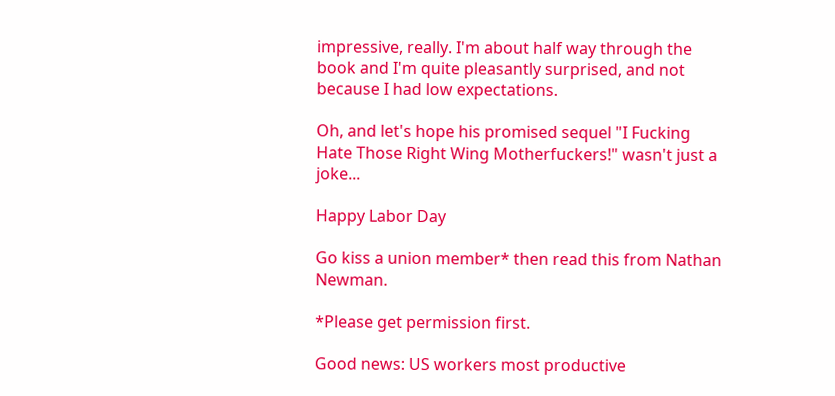impressive, really. I'm about half way through the book and I'm quite pleasantly surprised, and not because I had low expectations.

Oh, and let's hope his promised sequel "I Fucking Hate Those Right Wing Motherfuckers!" wasn't just a joke...

Happy Labor Day

Go kiss a union member* then read this from Nathan Newman.

*Please get permission first.

Good news: US workers most productive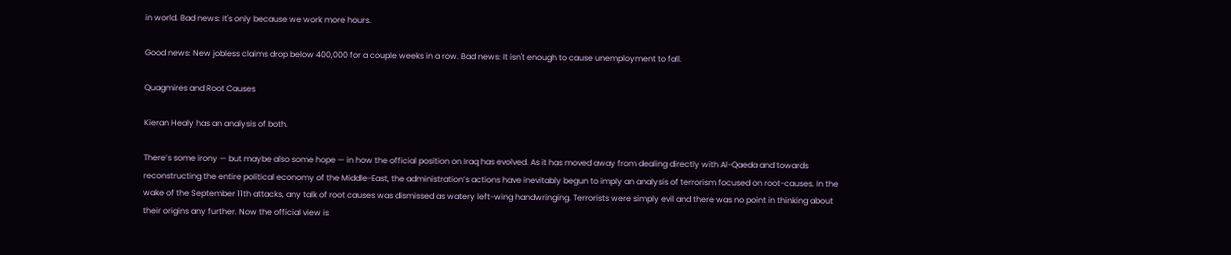in world. Bad news: It's only because we work more hours.

Good news: New jobless claims drop below 400,000 for a couple weeks in a row. Bad news: It isn't enough to cause unemployment to fall.

Quagmires and Root Causes

Kieran Healy has an analysis of both.

There’s some irony — but maybe also some hope — in how the official position on Iraq has evolved. As it has moved away from dealing directly with Al-Qaeda and towards reconstructing the entire political economy of the Middle-East, the administration’s actions have inevitably begun to imply an analysis of terrorism focused on root-causes. In the wake of the September 11th attacks, any talk of root causes was dismissed as watery left-wing handwringing. Terrorists were simply evil and there was no point in thinking about their origins any further. Now the official view is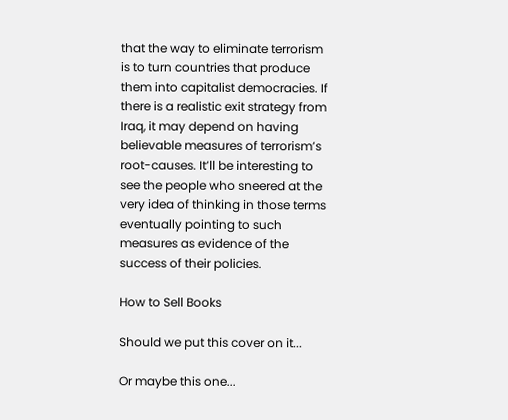that the way to eliminate terrorism is to turn countries that produce them into capitalist democracies. If there is a realistic exit strategy from Iraq, it may depend on having believable measures of terrorism’s root-causes. It’ll be interesting to see the people who sneered at the very idea of thinking in those terms eventually pointing to such measures as evidence of the success of their policies.

How to Sell Books

Should we put this cover on it...

Or maybe this one...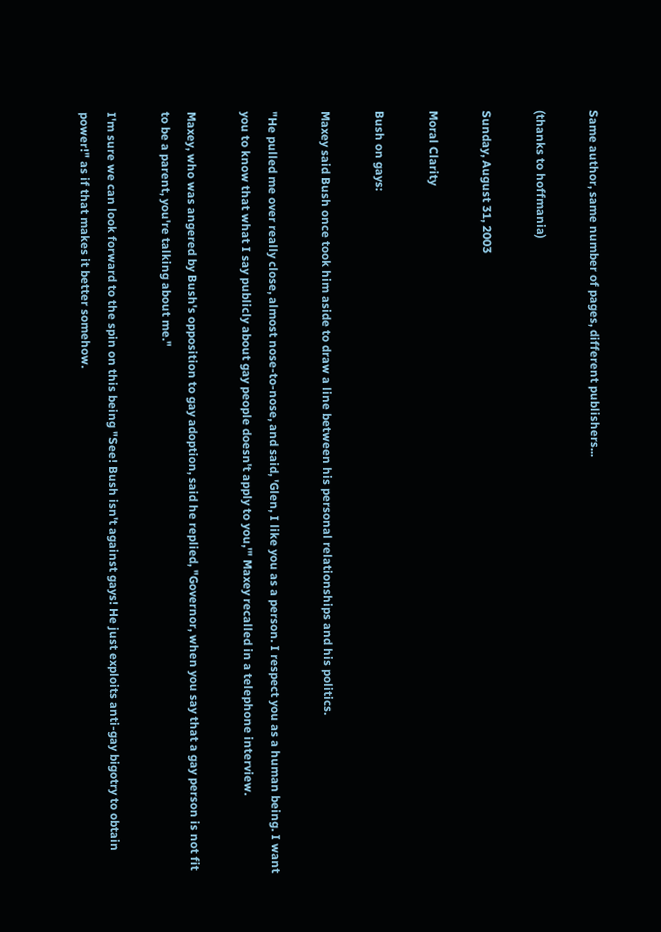Same author, same number of pages, different publishers...

(thanks to hoffmania)

Sunday, August 31, 2003

Moral Clarity

Bush on gays:

Maxey said Bush once took him aside to draw a line between his personal relationships and his politics.

"He pulled me over really close, almost nose-to-nose, and said, 'Glen, I like you as a person. I respect you as a human being. I want you to know that what I say publicly about gay people doesn't apply to you,'" Maxey recalled in a telephone interview.

Maxey, who was angered by Bush's opposition to gay adoption, said he replied, "Governor, when you say that a gay person is not fit to be a parent, you're talking about me."

I'm sure we can look forward to the spin on this being "See! Bush isn't against gays! He just exploits anti-gay bigotry to obtain power!" as if that makes it better somehow.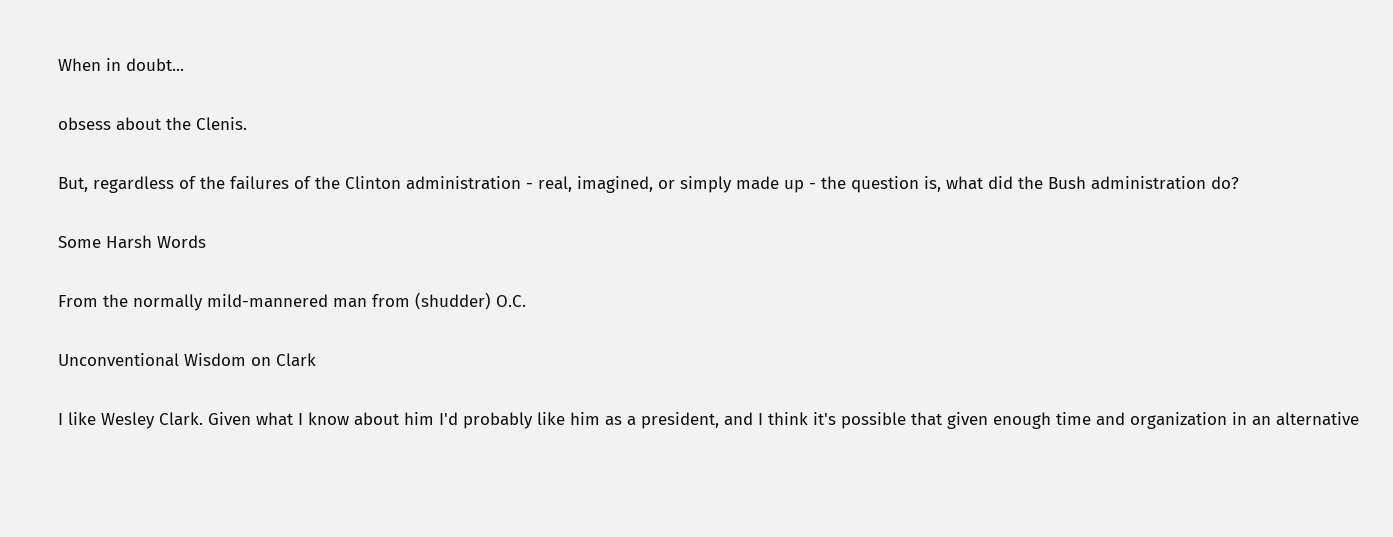When in doubt...

obsess about the Clenis.

But, regardless of the failures of the Clinton administration - real, imagined, or simply made up - the question is, what did the Bush administration do?

Some Harsh Words

From the normally mild-mannered man from (shudder) O.C.

Unconventional Wisdom on Clark

I like Wesley Clark. Given what I know about him I'd probably like him as a president, and I think it's possible that given enough time and organization in an alternative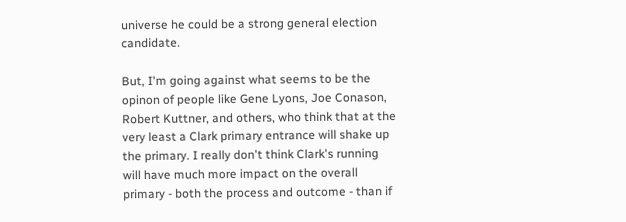universe he could be a strong general election candidate.

But, I'm going against what seems to be the opinon of people like Gene Lyons, Joe Conason, Robert Kuttner, and others, who think that at the very least a Clark primary entrance will shake up the primary. I really don't think Clark's running will have much more impact on the overall primary - both the process and outcome - than if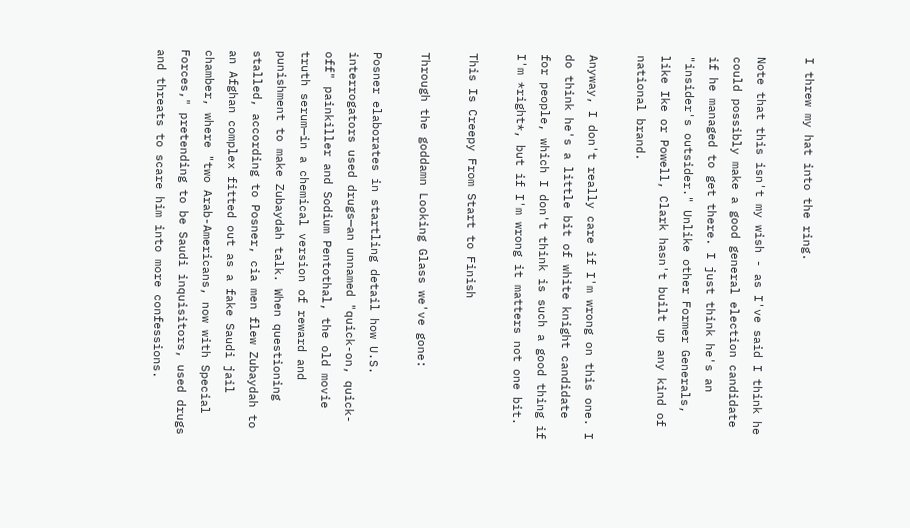I threw my hat into the ring.

Note that this isn't my wish - as I've said I think he could possibly make a good general election candidate if he managed to get there. I just think he's an "insider's outsider." Unlike other Former Generals, like Ike or Powell, Clark hasn't built up any kind of national brand.

Anyway, I don't really care if I'm wrong on this one. I do think he's a little bit of white knight candidate for people, which I don't think is such a good thing if I'm *right*, but if I'm wrong it matters not one bit.

This Is Creepy From Start to Finish

Through the goddamn Looking Glass we've gone:

Posner elaborates in startling detail how U.S. interrogators used drugs—an unnamed "quick-on, quick-off" painkiller and Sodium Pentothal, the old movie truth serum—in a chemical version of reward and punishment to make Zubaydah talk. When questioning stalled, according to Posner, cia men flew Zubaydah to an Afghan complex fitted out as a fake Saudi jail chamber, where "two Arab-Americans, now with Special Forces," pretending to be Saudi inquisitors, used drugs and threats to scare him into more confessions.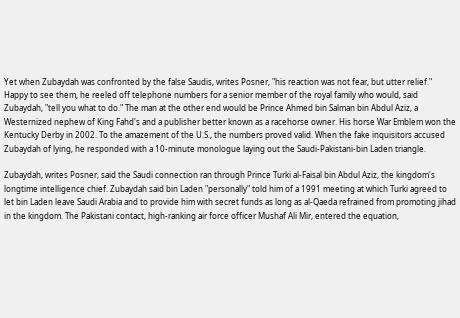Yet when Zubaydah was confronted by the false Saudis, writes Posner, "his reaction was not fear, but utter relief." Happy to see them, he reeled off telephone numbers for a senior member of the royal family who would, said Zubaydah, "tell you what to do." The man at the other end would be Prince Ahmed bin Salman bin Abdul Aziz, a Westernized nephew of King Fahd's and a publisher better known as a racehorse owner. His horse War Emblem won the Kentucky Derby in 2002. To the amazement of the U.S., the numbers proved valid. When the fake inquisitors accused Zubaydah of lying, he responded with a 10-minute monologue laying out the Saudi-Pakistani-bin Laden triangle.

Zubaydah, writes Posner, said the Saudi connection ran through Prince Turki al-Faisal bin Abdul Aziz, the kingdom's longtime intelligence chief. Zubaydah said bin Laden "personally" told him of a 1991 meeting at which Turki agreed to let bin Laden leave Saudi Arabia and to provide him with secret funds as long as al-Qaeda refrained from promoting jihad in the kingdom. The Pakistani contact, high-ranking air force officer Mushaf Ali Mir, entered the equation,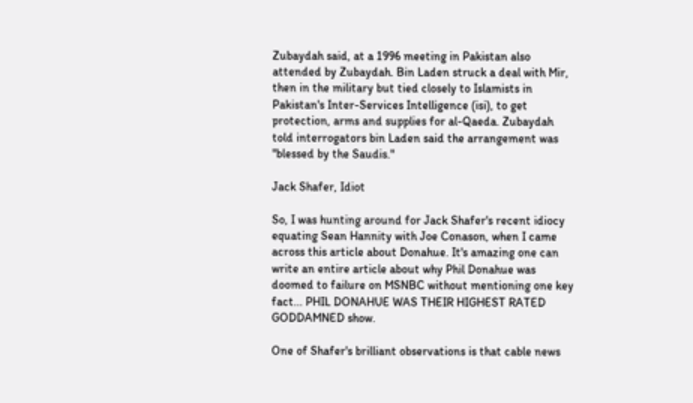Zubaydah said, at a 1996 meeting in Pakistan also attended by Zubaydah. Bin Laden struck a deal with Mir, then in the military but tied closely to Islamists in Pakistan's Inter-Services Intelligence (isi), to get protection, arms and supplies for al-Qaeda. Zubaydah told interrogators bin Laden said the arrangement was "blessed by the Saudis."

Jack Shafer, Idiot

So, I was hunting around for Jack Shafer's recent idiocy equating Sean Hannity with Joe Conason, when I came across this article about Donahue. It's amazing one can write an entire article about why Phil Donahue was doomed to failure on MSNBC without mentioning one key fact... PHIL DONAHUE WAS THEIR HIGHEST RATED GODDAMNED show.

One of Shafer's brilliant observations is that cable news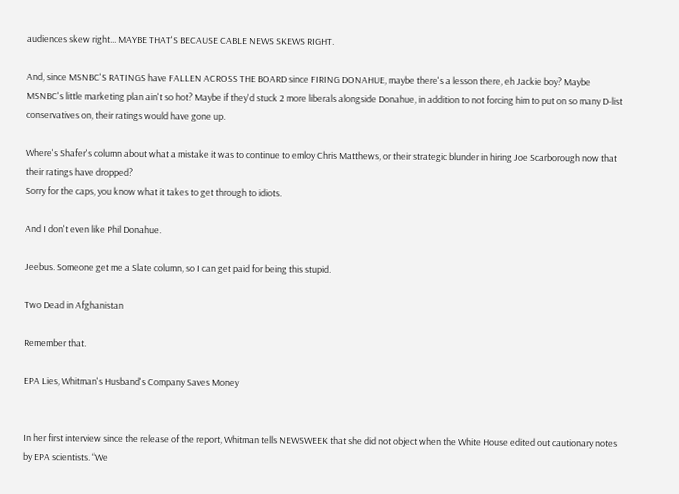audiences skew right... MAYBE THAT'S BECAUSE CABLE NEWS SKEWS RIGHT.

And, since MSNBC'S RATINGS have FALLEN ACROSS THE BOARD since FIRING DONAHUE, maybe there's a lesson there, eh Jackie boy? Maybe MSNBC's little marketing plan ain't so hot? Maybe if they'd stuck 2 more liberals alongside Donahue, in addition to not forcing him to put on so many D-list conservatives on, their ratings would have gone up.

Where's Shafer's column about what a mistake it was to continue to emloy Chris Matthews, or their strategic blunder in hiring Joe Scarborough now that their ratings have dropped?
Sorry for the caps, you know what it takes to get through to idiots.

And I don't even like Phil Donahue.

Jeebus. Someone get me a Slate column, so I can get paid for being this stupid.

Two Dead in Afghanistan

Remember that.

EPA Lies, Whitman's Husband's Company Saves Money


In her first interview since the release of the report, Whitman tells NEWSWEEK that she did not object when the White House edited out cautionary notes by EPA scientists. “We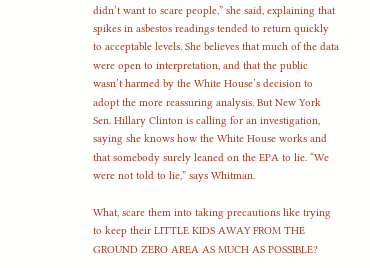didn’t want to scare people,” she said, explaining that spikes in asbestos readings tended to return quickly to acceptable levels. She believes that much of the data were open to interpretation, and that the public wasn’t harmed by the White House’s decision to adopt the more reassuring analysis. But New York Sen. Hillary Clinton is calling for an investigation, saying she knows how the White House works and that somebody surely leaned on the EPA to lie. “We were not told to lie,” says Whitman.

What, scare them into taking precautions like trying to keep their LITTLE KIDS AWAY FROM THE GROUND ZERO AREA AS MUCH AS POSSIBLE?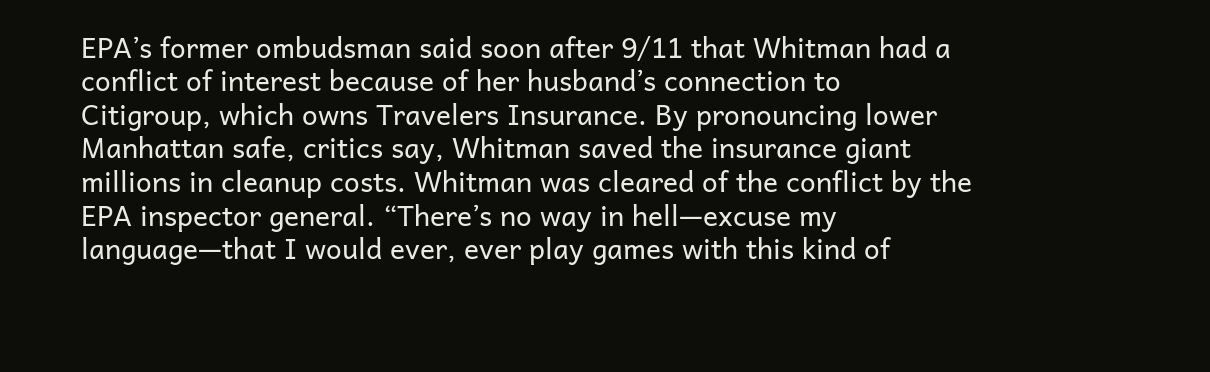EPA’s former ombudsman said soon after 9/11 that Whitman had a conflict of interest because of her husband’s connection to Citigroup, which owns Travelers Insurance. By pronouncing lower Manhattan safe, critics say, Whitman saved the insurance giant millions in cleanup costs. Whitman was cleared of the conflict by the EPA inspector general. “There’s no way in hell—excuse my language—that I would ever, ever play games with this kind of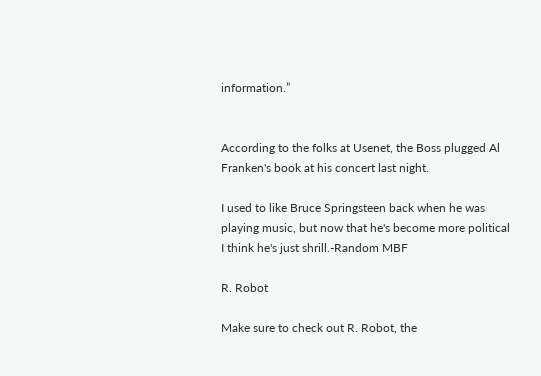information.”


According to the folks at Usenet, the Boss plugged Al Franken's book at his concert last night.

I used to like Bruce Springsteen back when he was playing music, but now that he's become more political I think he's just shrill.-Random MBF

R. Robot

Make sure to check out R. Robot, the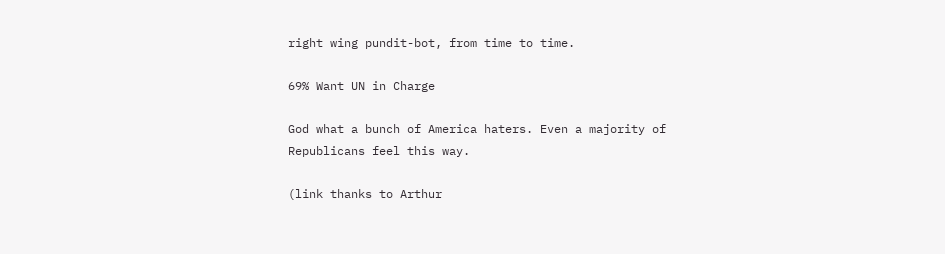right wing pundit-bot, from time to time.

69% Want UN in Charge

God what a bunch of America haters. Even a majority of Republicans feel this way.

(link thanks to Arthur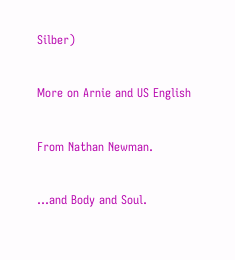Silber)

More on Arnie and US English

From Nathan Newman.

...and Body and Soul.